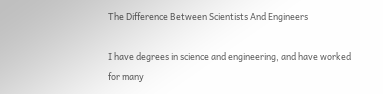The Difference Between Scientists And Engineers

I have degrees in science and engineering, and have worked for many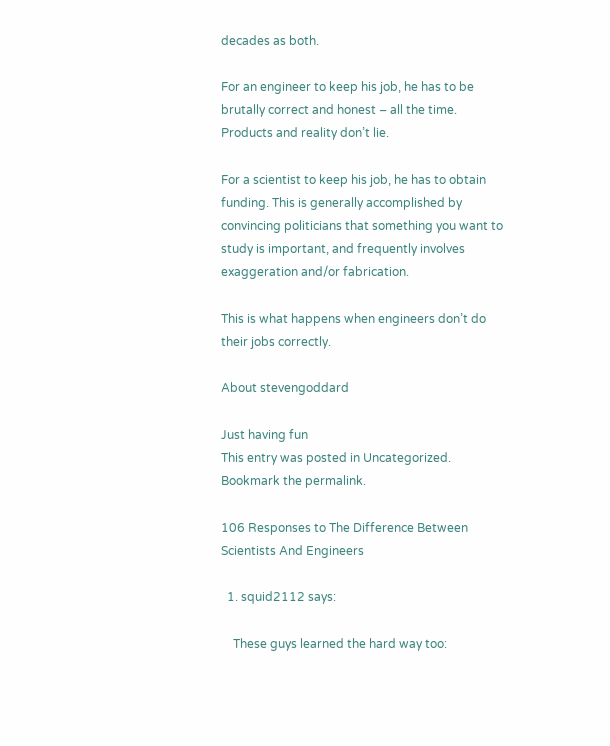decades as both.

For an engineer to keep his job, he has to be brutally correct and honest – all the time. Products and reality don’t lie.

For a scientist to keep his job, he has to obtain funding. This is generally accomplished by convincing politicians that something you want to study is important, and frequently involves exaggeration and/or fabrication.

This is what happens when engineers don’t do their jobs correctly.

About stevengoddard

Just having fun
This entry was posted in Uncategorized. Bookmark the permalink.

106 Responses to The Difference Between Scientists And Engineers

  1. squid2112 says:

    These guys learned the hard way too: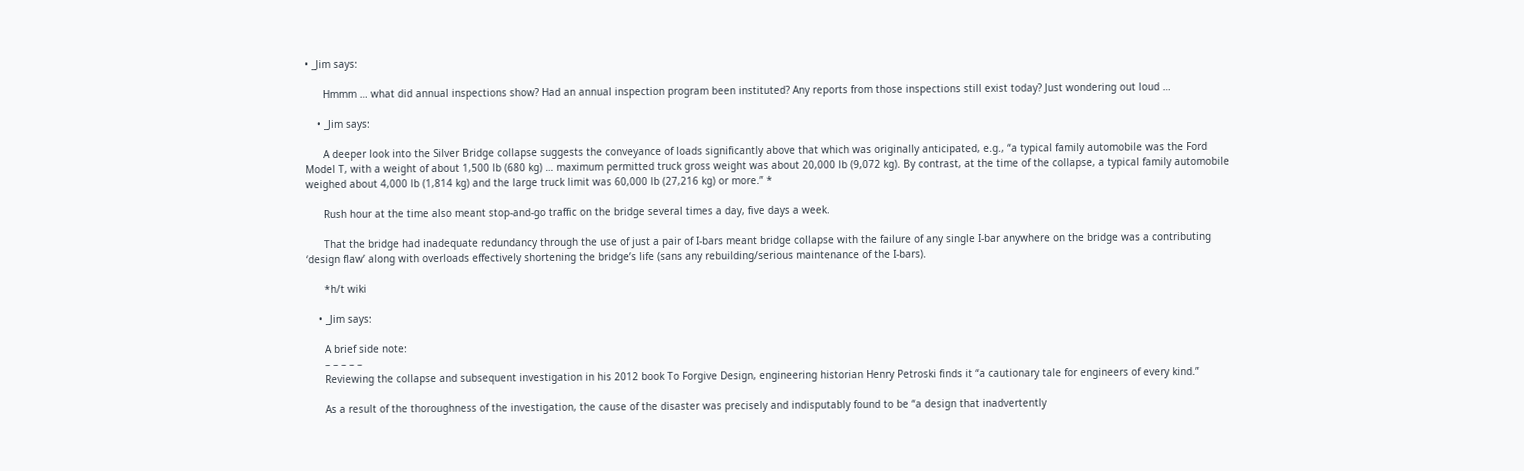• _Jim says:

      Hmmm … what did annual inspections show? Had an annual inspection program been instituted? Any reports from those inspections still exist today? Just wondering out loud …

    • _Jim says:

      A deeper look into the Silver Bridge collapse suggests the conveyance of loads significantly above that which was originally anticipated, e.g., “a typical family automobile was the Ford Model T, with a weight of about 1,500 lb (680 kg) … maximum permitted truck gross weight was about 20,000 lb (9,072 kg). By contrast, at the time of the collapse, a typical family automobile weighed about 4,000 lb (1,814 kg) and the large truck limit was 60,000 lb (27,216 kg) or more.” *

      Rush hour at the time also meant stop-and-go traffic on the bridge several times a day, five days a week.

      That the bridge had inadequate redundancy through the use of just a pair of I-bars meant bridge collapse with the failure of any single I-bar anywhere on the bridge was a contributing ‘design flaw’ along with overloads effectively shortening the bridge’s life (sans any rebuilding/serious maintenance of the I-bars).

      *h/t wiki

    • _Jim says:

      A brief side note:
      – – – – –
      Reviewing the collapse and subsequent investigation in his 2012 book To Forgive Design, engineering historian Henry Petroski finds it “a cautionary tale for engineers of every kind.”

      As a result of the thoroughness of the investigation, the cause of the disaster was precisely and indisputably found to be “a design that inadvertently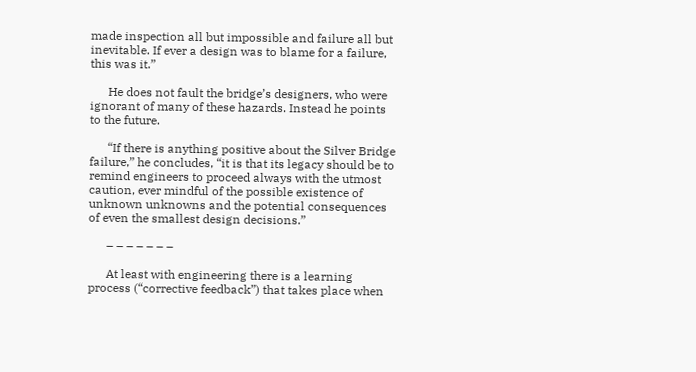made inspection all but impossible and failure all but inevitable. If ever a design was to blame for a failure, this was it.”

      He does not fault the bridge’s designers, who were ignorant of many of these hazards. Instead he points to the future.

      “If there is anything positive about the Silver Bridge failure,” he concludes, “it is that its legacy should be to remind engineers to proceed always with the utmost caution, ever mindful of the possible existence of unknown unknowns and the potential consequences of even the smallest design decisions.”

      – – – – – – –

      At least with engineering there is a learning process (“corrective feedback”) that takes place when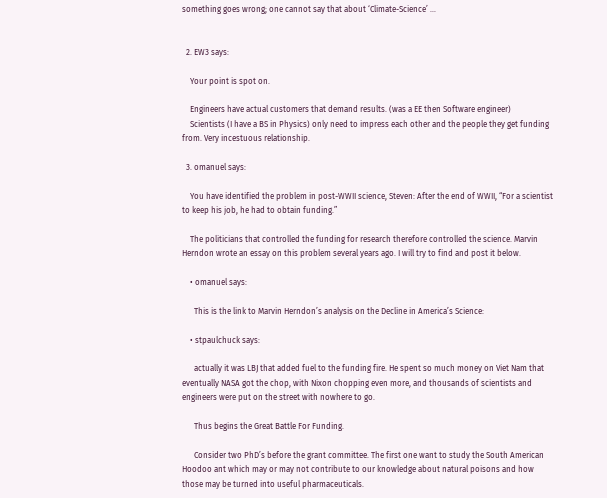something goes wrong; one cannot say that about ‘Climate-Science’ …


  2. EW3 says:

    Your point is spot on.

    Engineers have actual customers that demand results. (was a EE then Software engineer)
    Scientists (I have a BS in Physics) only need to impress each other and the people they get funding from. Very incestuous relationship.

  3. omanuel says:

    You have identified the problem in post-WWII science, Steven: After the end of WWII, “For a scientist to keep his job, he had to obtain funding.”

    The politicians that controlled the funding for research therefore controlled the science. Marvin Herndon wrote an essay on this problem several years ago. I will try to find and post it below.

    • omanuel says:

      This is the link to Marvin Herndon’s analysis on the Decline in America’s Science:

    • stpaulchuck says:

      actually it was LBJ that added fuel to the funding fire. He spent so much money on Viet Nam that eventually NASA got the chop, with Nixon chopping even more, and thousands of scientists and engineers were put on the street with nowhere to go.

      Thus begins the Great Battle For Funding.

      Consider two PhD’s before the grant committee. The first one want to study the South American Hoodoo ant which may or may not contribute to our knowledge about natural poisons and how those may be turned into useful pharmaceuticals.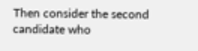Then consider the second candidate who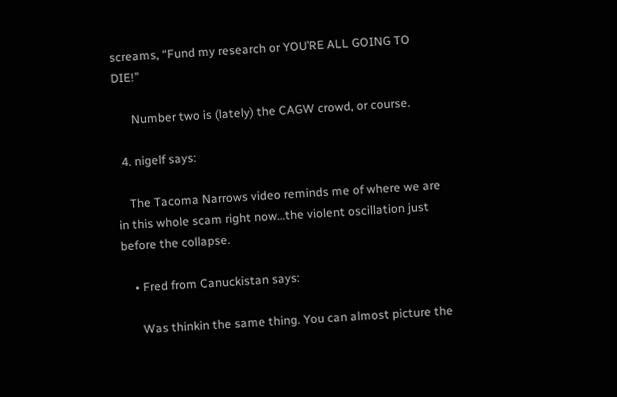screams, “Fund my research or YOU’RE ALL GOING TO DIE!”

      Number two is (lately) the CAGW crowd, or course.

  4. nigelf says:

    The Tacoma Narrows video reminds me of where we are in this whole scam right now…the violent oscillation just before the collapse.

    • Fred from Canuckistan says:

      Was thinkin the same thing. You can almost picture the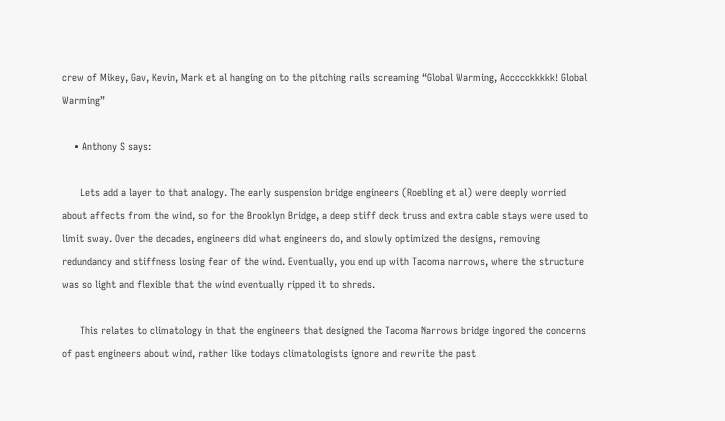crew of Mikey, Gav, Kevin, Mark et al hanging on to the pitching rails screaming “Global Warming, Accccckkkkk! Global Warming”

    • Anthony S says:

      Lets add a layer to that analogy. The early suspension bridge engineers (Roebling et al) were deeply worried about affects from the wind, so for the Brooklyn Bridge, a deep stiff deck truss and extra cable stays were used to limit sway. Over the decades, engineers did what engineers do, and slowly optimized the designs, removing redundancy and stiffness losing fear of the wind. Eventually, you end up with Tacoma narrows, where the structure was so light and flexible that the wind eventually ripped it to shreds.

      This relates to climatology in that the engineers that designed the Tacoma Narrows bridge ingored the concerns of past engineers about wind, rather like todays climatologists ignore and rewrite the past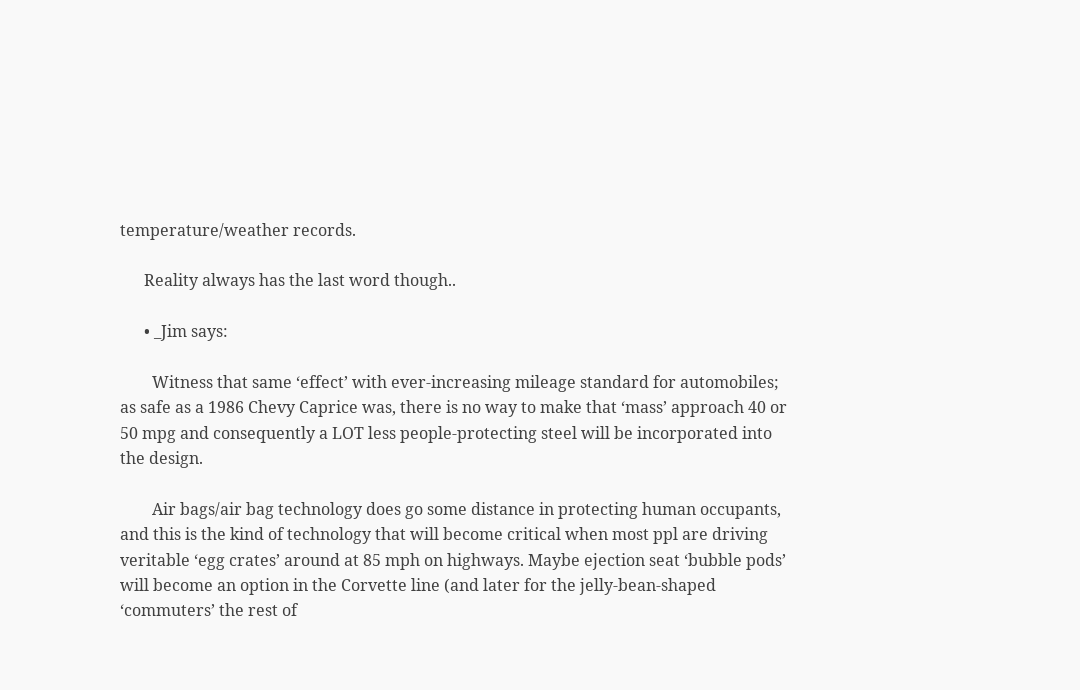temperature/weather records.

      Reality always has the last word though..

      • _Jim says:

        Witness that same ‘effect’ with ever-increasing mileage standard for automobiles; as safe as a 1986 Chevy Caprice was, there is no way to make that ‘mass’ approach 40 or 50 mpg and consequently a LOT less people-protecting steel will be incorporated into the design.

        Air bags/air bag technology does go some distance in protecting human occupants, and this is the kind of technology that will become critical when most ppl are driving veritable ‘egg crates’ around at 85 mph on highways. Maybe ejection seat ‘bubble pods’ will become an option in the Corvette line (and later for the jelly-bean-shaped ‘commuters’ the rest of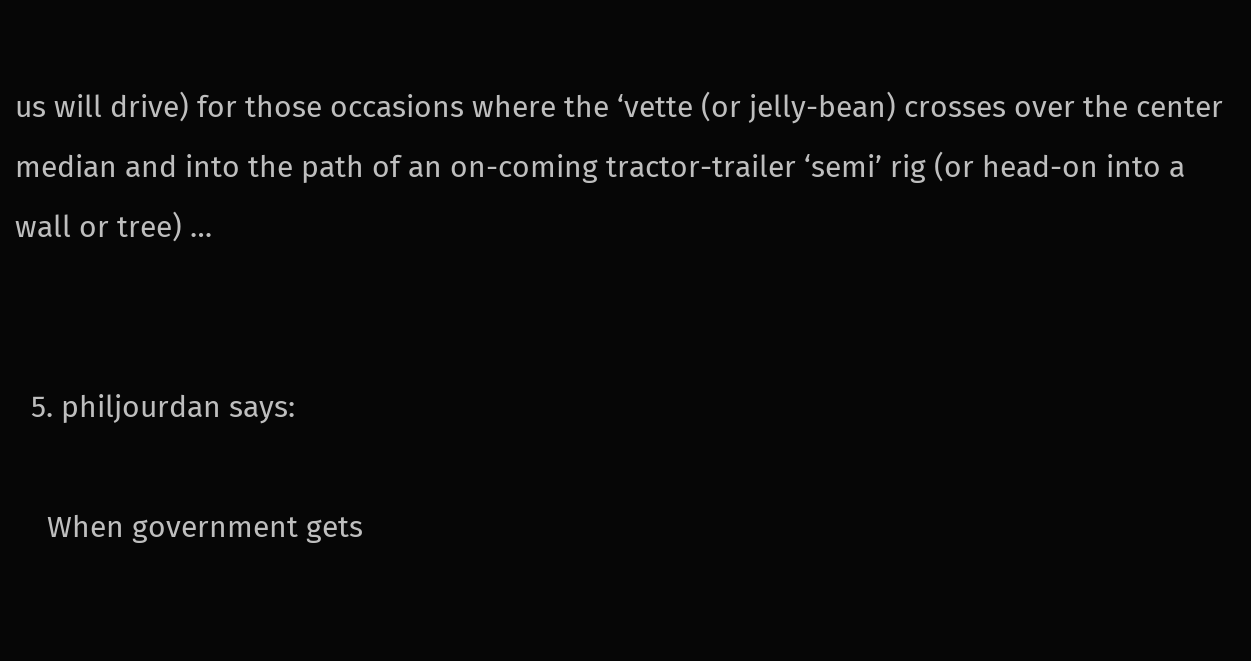us will drive) for those occasions where the ‘vette (or jelly-bean) crosses over the center median and into the path of an on-coming tractor-trailer ‘semi’ rig (or head-on into a wall or tree) …


  5. philjourdan says:

    When government gets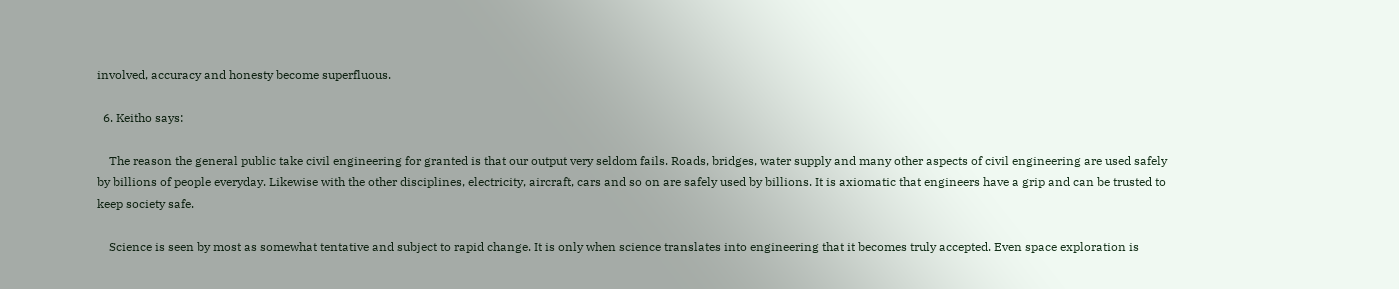involved, accuracy and honesty become superfluous.

  6. Keitho says:

    The reason the general public take civil engineering for granted is that our output very seldom fails. Roads, bridges, water supply and many other aspects of civil engineering are used safely by billions of people everyday. Likewise with the other disciplines, electricity, aircraft, cars and so on are safely used by billions. It is axiomatic that engineers have a grip and can be trusted to keep society safe.

    Science is seen by most as somewhat tentative and subject to rapid change. It is only when science translates into engineering that it becomes truly accepted. Even space exploration is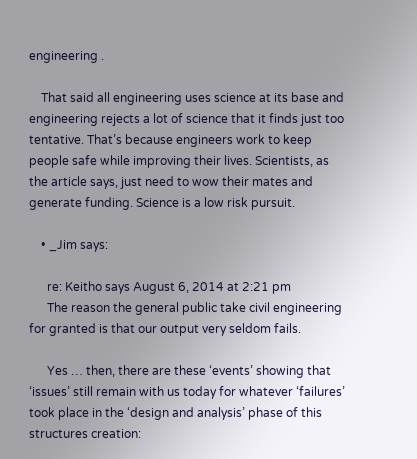engineering .

    That said all engineering uses science at its base and engineering rejects a lot of science that it finds just too tentative. That’s because engineers work to keep people safe while improving their lives. Scientists, as the article says, just need to wow their mates and generate funding. Science is a low risk pursuit.

    • _Jim says:

      re: Keitho says August 6, 2014 at 2:21 pm
      The reason the general public take civil engineering for granted is that our output very seldom fails.

      Yes … then, there are these ‘events’ showing that ‘issues’ still remain with us today for whatever ‘failures’ took place in the ‘design and analysis’ phase of this structures creation: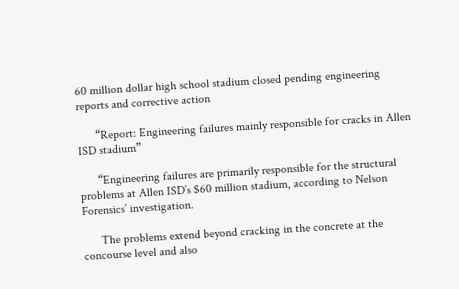60 million dollar high school stadium closed pending engineering reports and corrective action

      “Report: Engineering failures mainly responsible for cracks in Allen ISD stadium”

      “Engineering failures are primarily responsible for the structural problems at Allen ISD’s $60 million stadium, according to Nelson Forensics’ investigation.

      The problems extend beyond cracking in the concrete at the concourse level and also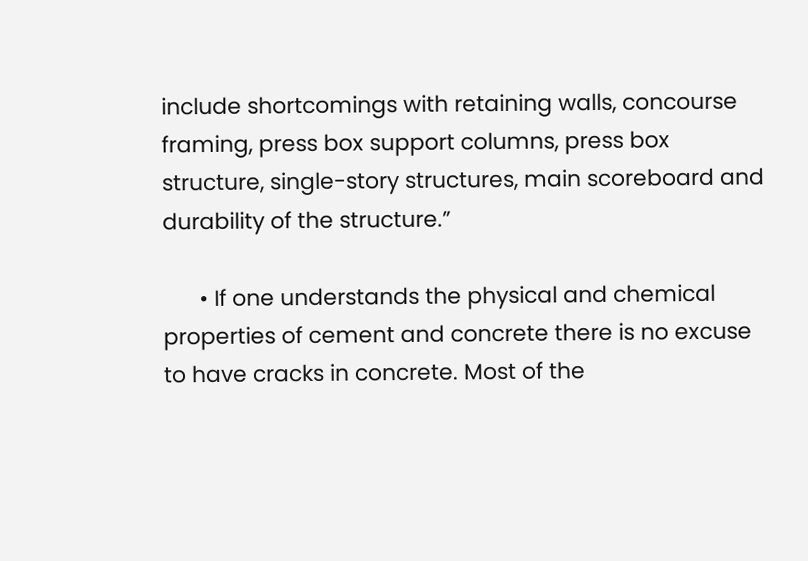include shortcomings with retaining walls, concourse framing, press box support columns, press box structure, single-story structures, main scoreboard and durability of the structure.”

      • If one understands the physical and chemical properties of cement and concrete there is no excuse to have cracks in concrete. Most of the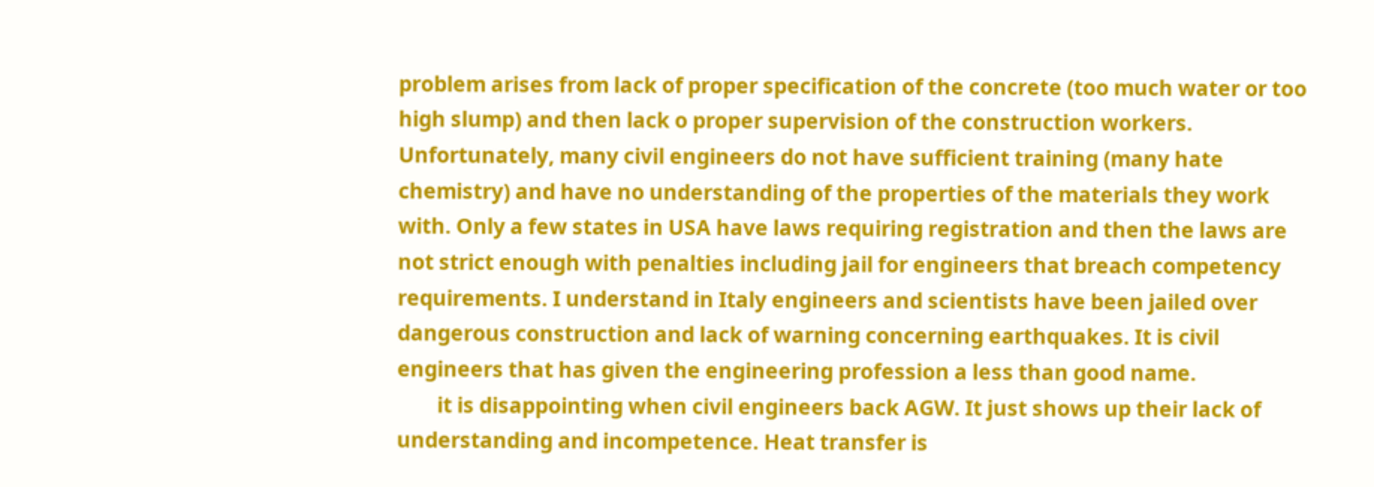problem arises from lack of proper specification of the concrete (too much water or too high slump) and then lack o proper supervision of the construction workers. Unfortunately, many civil engineers do not have sufficient training (many hate chemistry) and have no understanding of the properties of the materials they work with. Only a few states in USA have laws requiring registration and then the laws are not strict enough with penalties including jail for engineers that breach competency requirements. I understand in Italy engineers and scientists have been jailed over dangerous construction and lack of warning concerning earthquakes. It is civil engineers that has given the engineering profession a less than good name.
        it is disappointing when civil engineers back AGW. It just shows up their lack of understanding and incompetence. Heat transfer is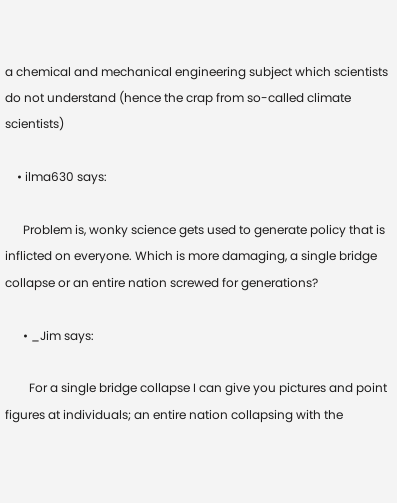a chemical and mechanical engineering subject which scientists do not understand (hence the crap from so-called climate scientists)

    • ilma630 says:

      Problem is, wonky science gets used to generate policy that is inflicted on everyone. Which is more damaging, a single bridge collapse or an entire nation screwed for generations?

      • _Jim says:

        For a single bridge collapse I can give you pictures and point figures at individuals; an entire nation collapsing with the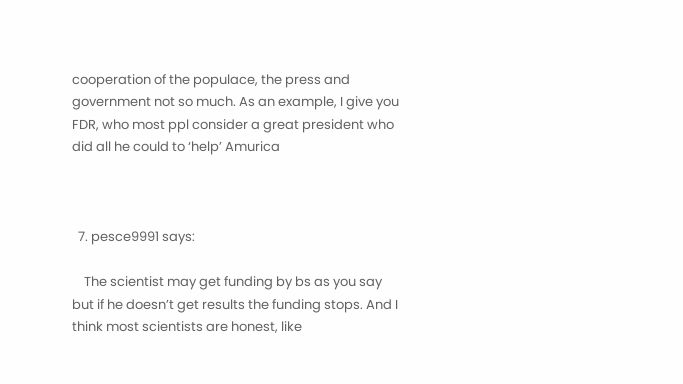cooperation of the populace, the press and government not so much. As an example, I give you FDR, who most ppl consider a great president who did all he could to ‘help’ Amurica



  7. pesce9991 says:

    The scientist may get funding by bs as you say but if he doesn’t get results the funding stops. And I think most scientists are honest, like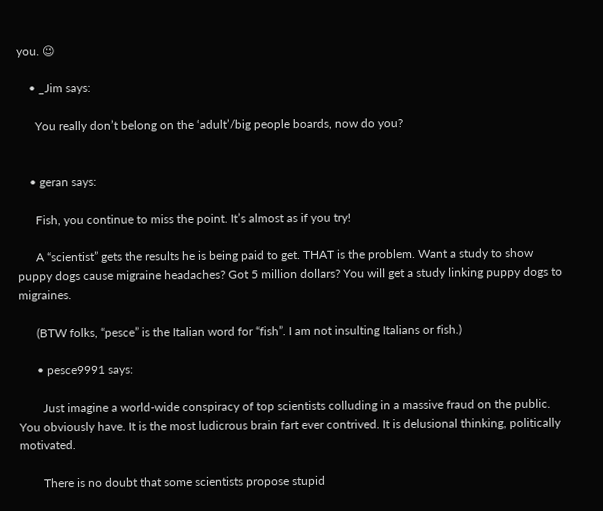you. 😉

    • _Jim says:

      You really don’t belong on the ‘adult’/big people boards, now do you?


    • geran says:

      Fish, you continue to miss the point. It’s almost as if you try!

      A “scientist” gets the results he is being paid to get. THAT is the problem. Want a study to show puppy dogs cause migraine headaches? Got 5 million dollars? You will get a study linking puppy dogs to migraines.

      (BTW folks, “pesce” is the Italian word for “fish”. I am not insulting Italians or fish.)

      • pesce9991 says:

        Just imagine a world-wide conspiracy of top scientists colluding in a massive fraud on the public. You obviously have. It is the most ludicrous brain fart ever contrived. It is delusional thinking, politically motivated.

        There is no doubt that some scientists propose stupid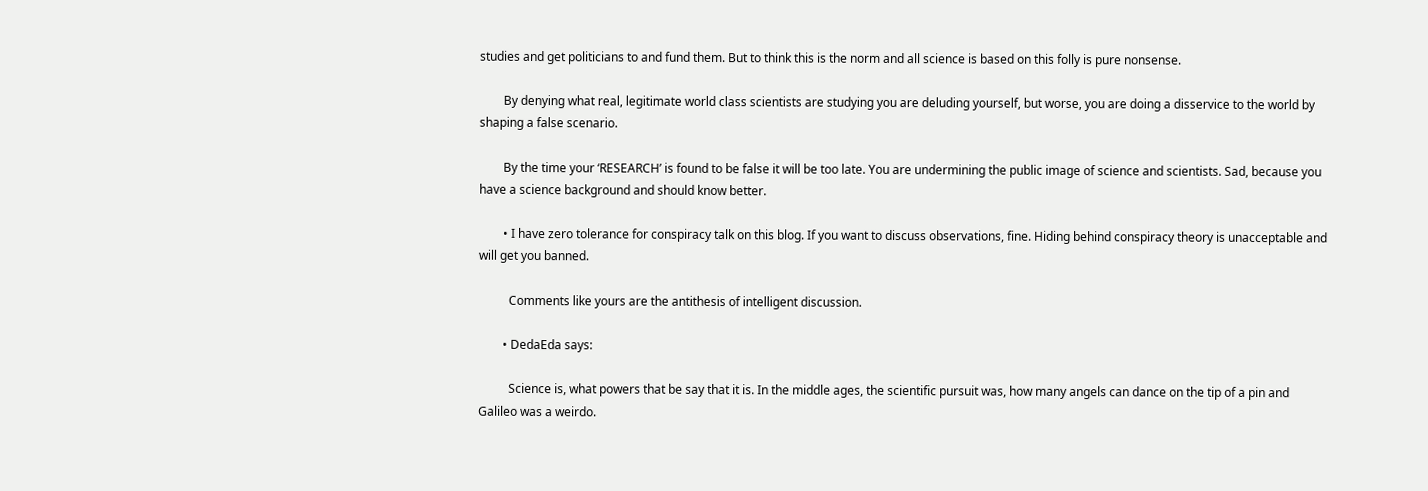studies and get politicians to and fund them. But to think this is the norm and all science is based on this folly is pure nonsense.

        By denying what real, legitimate world class scientists are studying you are deluding yourself, but worse, you are doing a disservice to the world by shaping a false scenario.

        By the time your ‘RESEARCH’ is found to be false it will be too late. You are undermining the public image of science and scientists. Sad, because you have a science background and should know better.

        • I have zero tolerance for conspiracy talk on this blog. If you want to discuss observations, fine. Hiding behind conspiracy theory is unacceptable and will get you banned.

          Comments like yours are the antithesis of intelligent discussion.

        • DedaEda says:

          Science is, what powers that be say that it is. In the middle ages, the scientific pursuit was, how many angels can dance on the tip of a pin and Galileo was a weirdo.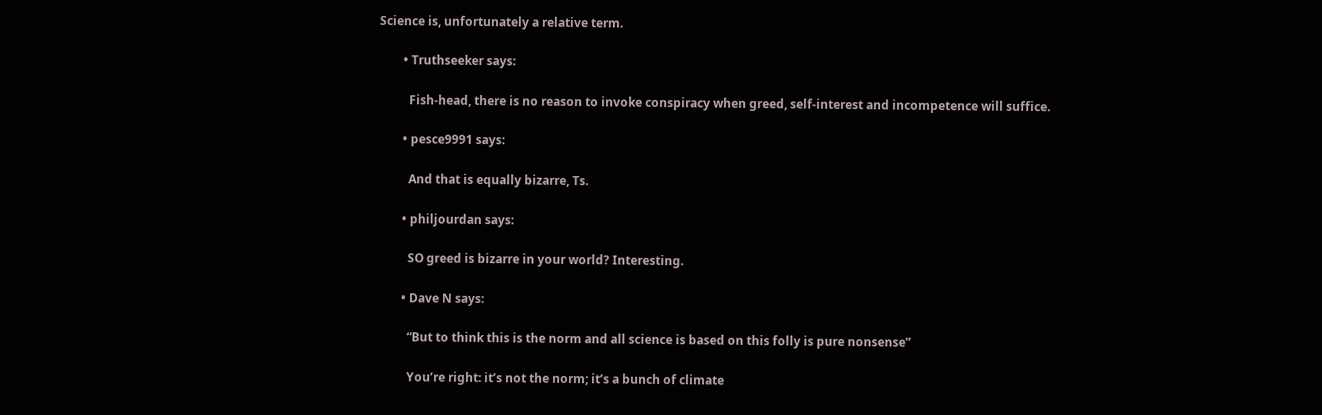Science is, unfortunately a relative term.

        • Truthseeker says:

          Fish-head, there is no reason to invoke conspiracy when greed, self-interest and incompetence will suffice.

        • pesce9991 says:

          And that is equally bizarre, Ts.

        • philjourdan says:

          SO greed is bizarre in your world? Interesting.

        • Dave N says:

          “But to think this is the norm and all science is based on this folly is pure nonsense”

          You’re right: it’s not the norm; it’s a bunch of climate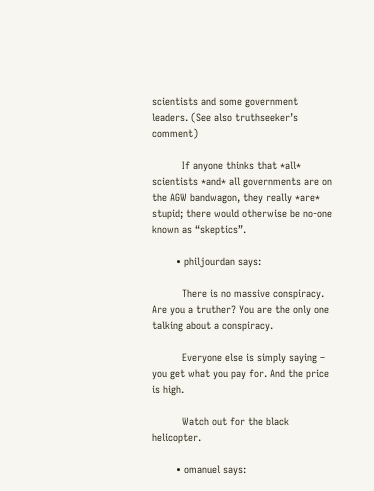scientists and some government leaders. (See also truthseeker’s comment)

          If anyone thinks that *all* scientists *and* all governments are on the AGW bandwagon, they really *are* stupid; there would otherwise be no-one known as “skeptics”.

        • philjourdan says:

          There is no massive conspiracy. Are you a truther? You are the only one talking about a conspiracy.

          Everyone else is simply saying – you get what you pay for. And the price is high.

          Watch out for the black helicopter.

        • omanuel says: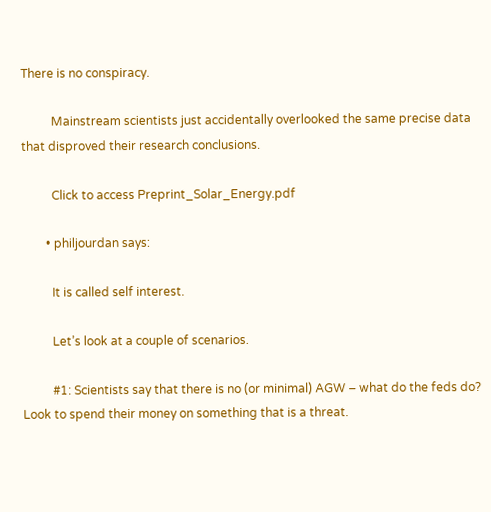There is no conspiracy.

          Mainstream scientists just accidentally overlooked the same precise data that disproved their research conclusions.

          Click to access Preprint_Solar_Energy.pdf

        • philjourdan says:

          It is called self interest.

          Let’s look at a couple of scenarios.

          #1: Scientists say that there is no (or minimal) AGW – what do the feds do? Look to spend their money on something that is a threat.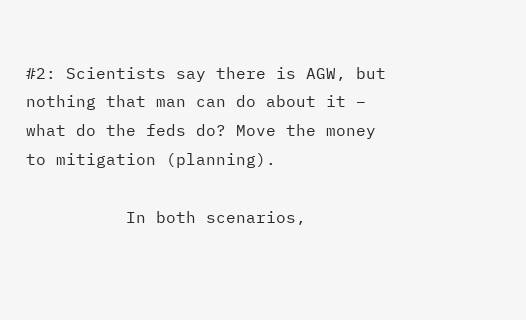#2: Scientists say there is AGW, but nothing that man can do about it – what do the feds do? Move the money to mitigation (planning).

          In both scenarios,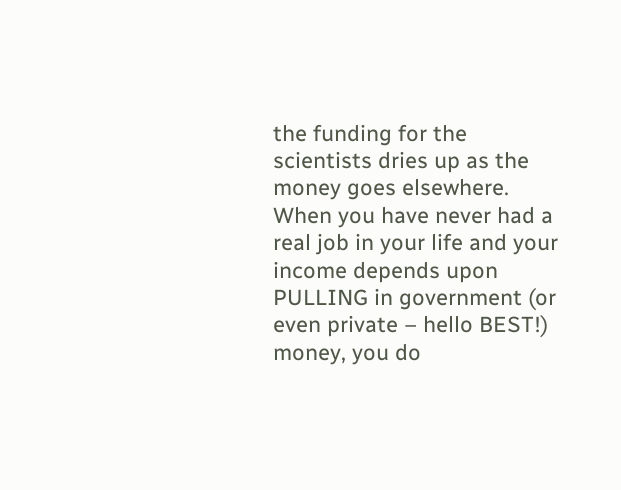the funding for the scientists dries up as the money goes elsewhere. When you have never had a real job in your life and your income depends upon PULLING in government (or even private – hello BEST!) money, you do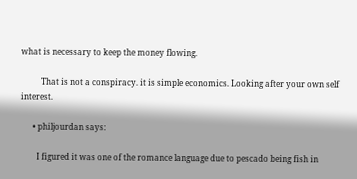what is necessary to keep the money flowing.

          That is not a conspiracy. it is simple economics. Looking after your own self interest.

      • philjourdan says:

        I figured it was one of the romance language due to pescado being fish in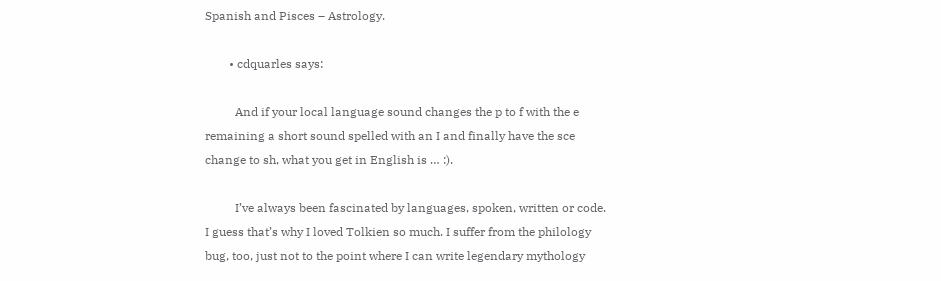Spanish and Pisces – Astrology.

        • cdquarles says:

          And if your local language sound changes the p to f with the e remaining a short sound spelled with an I and finally have the sce change to sh, what you get in English is … :).

          I’ve always been fascinated by languages, spoken, written or code. I guess that’s why I loved Tolkien so much. I suffer from the philology bug, too, just not to the point where I can write legendary mythology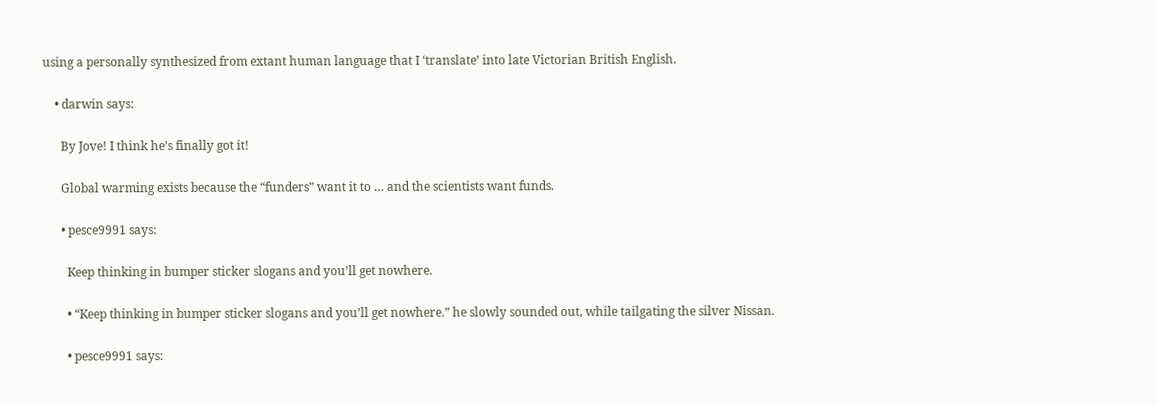using a personally synthesized from extant human language that I ‘translate’ into late Victorian British English.

    • darwin says:

      By Jove! I think he’s finally got it!

      Global warming exists because the “funders” want it to … and the scientists want funds.

      • pesce9991 says:

        Keep thinking in bumper sticker slogans and you’ll get nowhere.

        • “Keep thinking in bumper sticker slogans and you’ll get nowhere.” he slowly sounded out, while tailgating the silver Nissan.

        • pesce9991 says: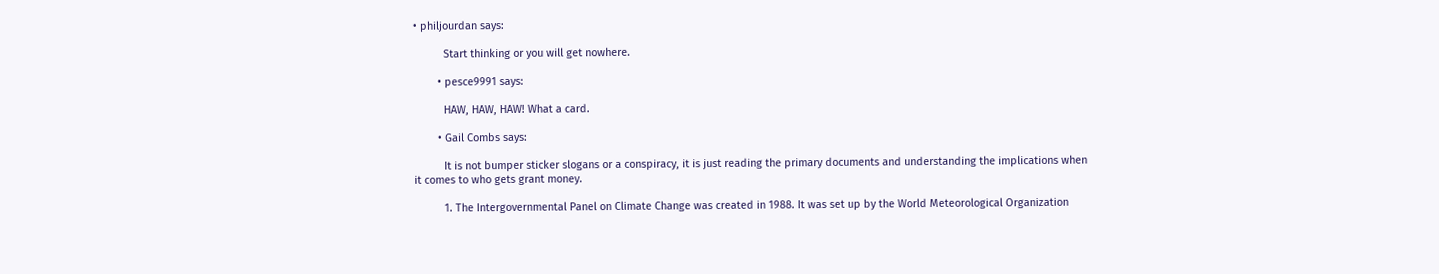• philjourdan says:

          Start thinking or you will get nowhere.

        • pesce9991 says:

          HAW, HAW, HAW! What a card.

        • Gail Combs says:

          It is not bumper sticker slogans or a conspiracy, it is just reading the primary documents and understanding the implications when it comes to who gets grant money.

          1. The Intergovernmental Panel on Climate Change was created in 1988. It was set up by the World Meteorological Organization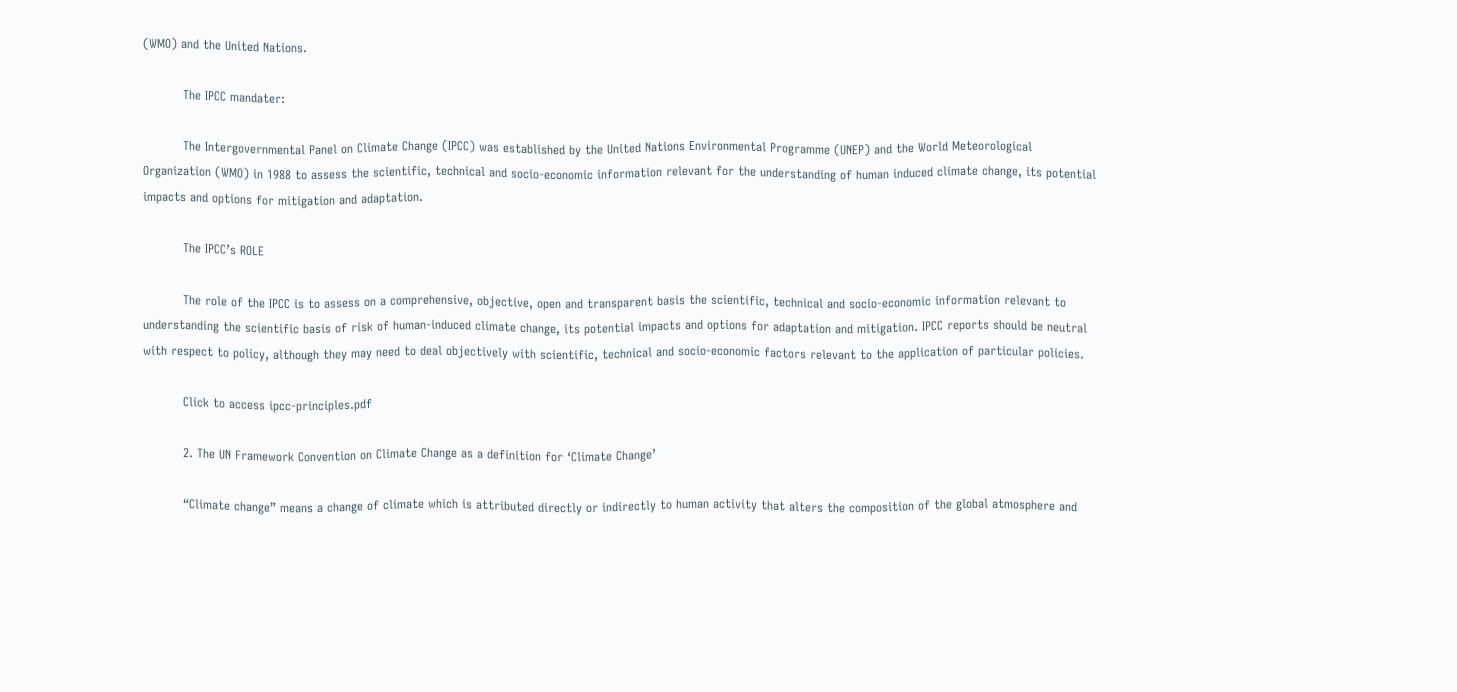(WMO) and the United Nations.

          The IPCC mandater:

          The Intergovernmental Panel on Climate Change (IPCC) was established by the United Nations Environmental Programme (UNEP) and the World Meteorological Organization (WMO) in 1988 to assess the scientific, technical and socio-economic information relevant for the understanding of human induced climate change, its potential impacts and options for mitigation and adaptation.

          The IPCC’s ROLE

          The role of the IPCC is to assess on a comprehensive, objective, open and transparent basis the scientific, technical and socio-economic information relevant to understanding the scientific basis of risk of human-induced climate change, its potential impacts and options for adaptation and mitigation. IPCC reports should be neutral with respect to policy, although they may need to deal objectively with scientific, technical and socio-economic factors relevant to the application of particular policies.

          Click to access ipcc-principles.pdf

          2. The UN Framework Convention on Climate Change as a definition for ‘Climate Change’

          “Climate change” means a change of climate which is attributed directly or indirectly to human activity that alters the composition of the global atmosphere and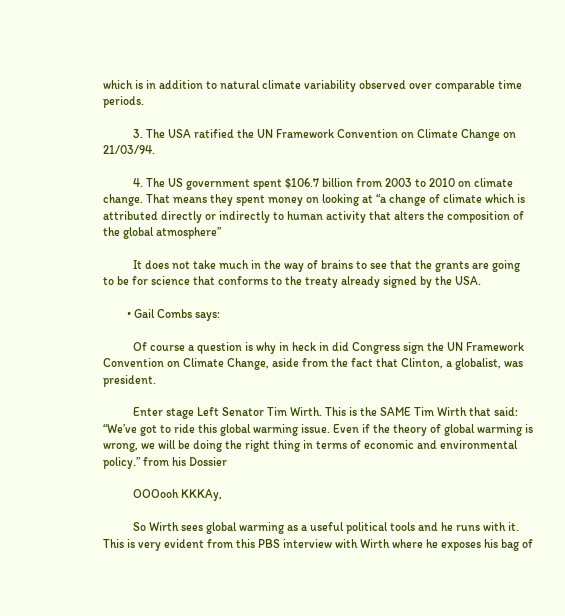which is in addition to natural climate variability observed over comparable time periods.

          3. The USA ratified the UN Framework Convention on Climate Change on 21/03/94.

          4. The US government spent $106.7 billion from 2003 to 2010 on climate change. That means they spent money on looking at “a change of climate which is attributed directly or indirectly to human activity that alters the composition of the global atmosphere”

          It does not take much in the way of brains to see that the grants are going to be for science that conforms to the treaty already signed by the USA.

        • Gail Combs says:

          Of course a question is why in heck in did Congress sign the UN Framework Convention on Climate Change, aside from the fact that Clinton, a globalist, was president.

          Enter stage Left Senator Tim Wirth. This is the SAME Tim Wirth that said: “We’ve got to ride this global warming issue. Even if the theory of global warming is wrong, we will be doing the right thing in terms of economic and environmental policy.” from his Dossier

          OOOooh KKKAy,

          So Wirth sees global warming as a useful political tools and he runs with it. This is very evident from this PBS interview with Wirth where he exposes his bag of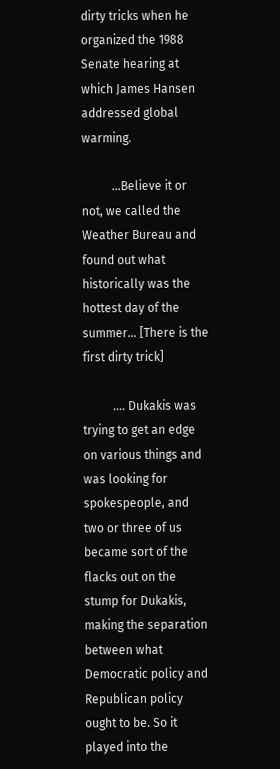dirty tricks when he organized the 1988 Senate hearing at which James Hansen addressed global warming.

          …Believe it or not, we called the Weather Bureau and found out what historically was the hottest day of the summer… [There is the first dirty trick]

          …. Dukakis was trying to get an edge on various things and was looking for spokespeople, and two or three of us became sort of the flacks out on the stump for Dukakis, making the separation between what Democratic policy and Republican policy ought to be. So it played into the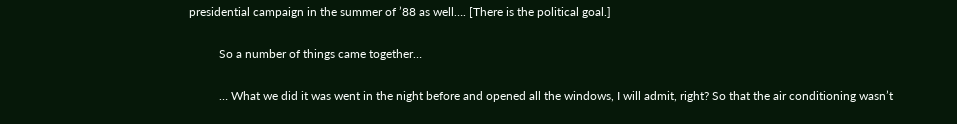presidential campaign in the summer of ’88 as well…. [There is the political goal.]

          So a number of things came together…

          … What we did it was went in the night before and opened all the windows, I will admit, right? So that the air conditioning wasn’t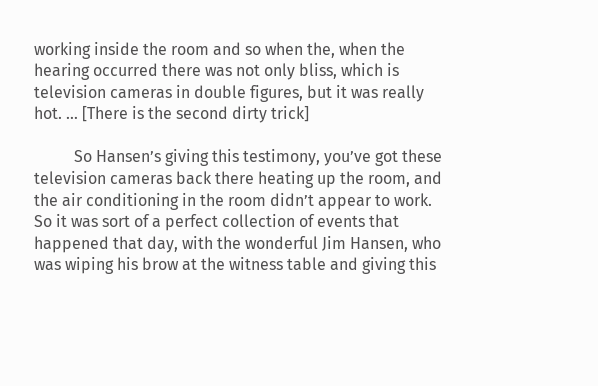working inside the room and so when the, when the hearing occurred there was not only bliss, which is television cameras in double figures, but it was really hot. … [There is the second dirty trick]

          So Hansen’s giving this testimony, you’ve got these television cameras back there heating up the room, and the air conditioning in the room didn’t appear to work. So it was sort of a perfect collection of events that happened that day, with the wonderful Jim Hansen, who was wiping his brow at the witness table and giving this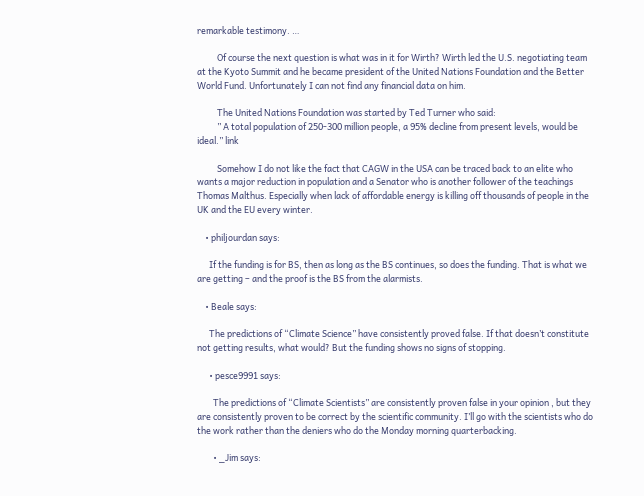remarkable testimony. …

          Of course the next question is what was in it for Wirth? Wirth led the U.S. negotiating team at the Kyoto Summit and he became president of the United Nations Foundation and the Better World Fund. Unfortunately I can not find any financial data on him.

          The United Nations Foundation was started by Ted Turner who said:
          ” A total population of 250-300 million people, a 95% decline from present levels, would be ideal.” link

          Somehow I do not like the fact that CAGW in the USA can be traced back to an elite who wants a major reduction in population and a Senator who is another follower of the teachings Thomas Malthus. Especially when lack of affordable energy is killing off thousands of people in the UK and the EU every winter.

    • philjourdan says:

      If the funding is for BS, then as long as the BS continues, so does the funding. That is what we are getting – and the proof is the BS from the alarmists.

    • Beale says:

      The predictions of “Climate Science” have consistently proved false. If that doesn’t constitute not getting results, what would? But the funding shows no signs of stopping.

      • pesce9991 says:

        The predictions of “Climate Scientists” are consistently proven false in your opinion , but they are consistently proven to be correct by the scientific community. I’ll go with the scientists who do the work rather than the deniers who do the Monday morning quarterbacking.

        • _Jim says: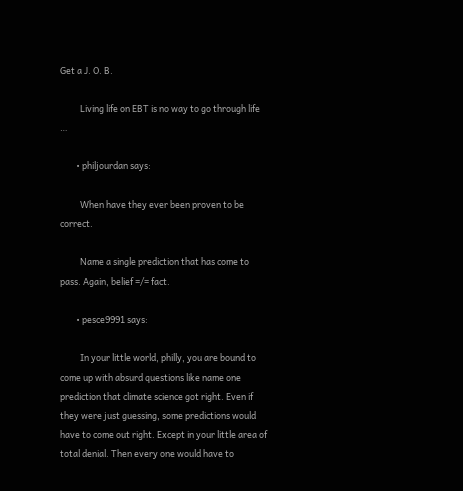Get a J. O. B.

          Living life on EBT is no way to go through life …

        • philjourdan says:

          When have they ever been proven to be correct.

          Name a single prediction that has come to pass. Again, belief =/= fact.

        • pesce9991 says:

          In your little world, philly, you are bound to come up with absurd questions like name one prediction that climate science got right. Even if they were just guessing, some predictions would have to come out right. Except in your little area of total denial. Then every one would have to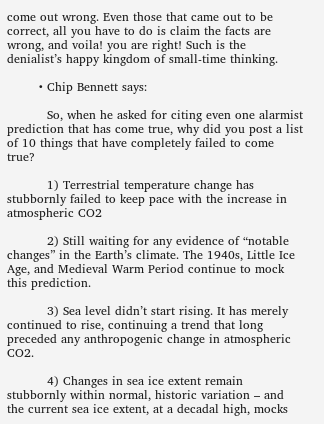come out wrong. Even those that came out to be correct, all you have to do is claim the facts are wrong, and voila! you are right! Such is the denialist’s happy kingdom of small-time thinking.

        • Chip Bennett says:

          So, when he asked for citing even one alarmist prediction that has come true, why did you post a list of 10 things that have completely failed to come true?

          1) Terrestrial temperature change has stubbornly failed to keep pace with the increase in atmospheric CO2

          2) Still waiting for any evidence of “notable changes” in the Earth’s climate. The 1940s, Little Ice Age, and Medieval Warm Period continue to mock this prediction.

          3) Sea level didn’t start rising. It has merely continued to rise, continuing a trend that long preceded any anthropogenic change in atmospheric CO2.

          4) Changes in sea ice extent remain stubbornly within normal, historic variation – and the current sea ice extent, at a decadal high, mocks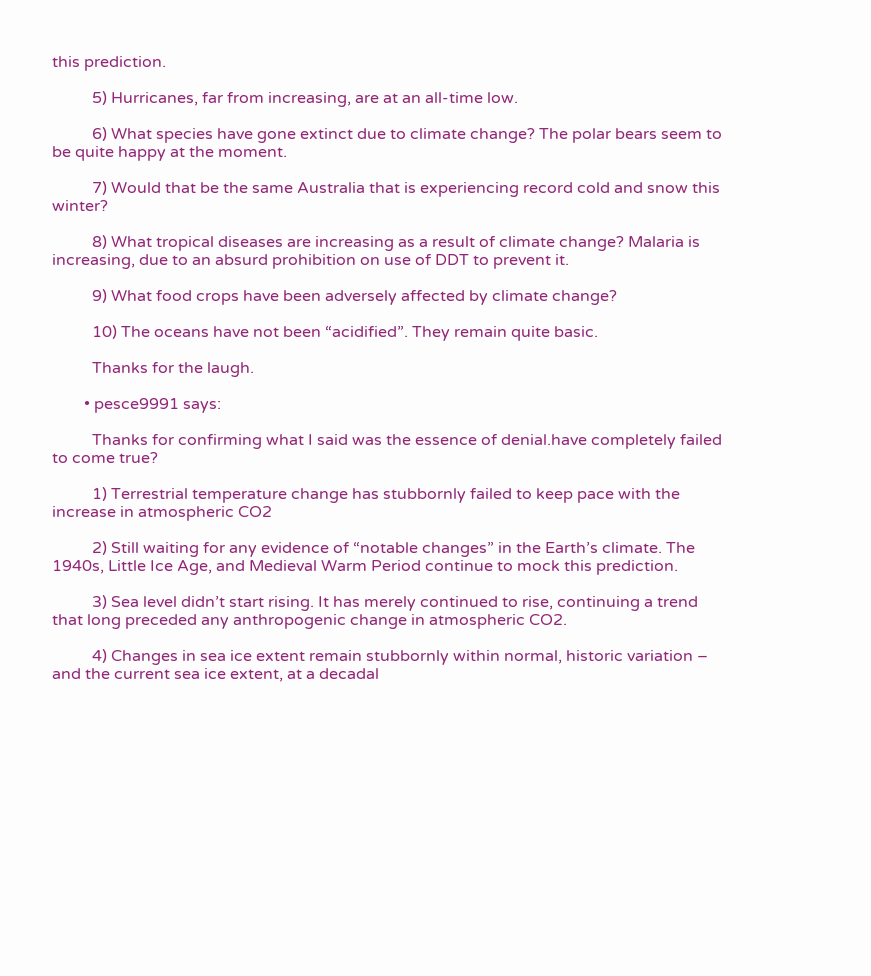this prediction.

          5) Hurricanes, far from increasing, are at an all-time low.

          6) What species have gone extinct due to climate change? The polar bears seem to be quite happy at the moment.

          7) Would that be the same Australia that is experiencing record cold and snow this winter?

          8) What tropical diseases are increasing as a result of climate change? Malaria is increasing, due to an absurd prohibition on use of DDT to prevent it.

          9) What food crops have been adversely affected by climate change?

          10) The oceans have not been “acidified”. They remain quite basic.

          Thanks for the laugh.

        • pesce9991 says:

          Thanks for confirming what I said was the essence of denial.have completely failed to come true?

          1) Terrestrial temperature change has stubbornly failed to keep pace with the increase in atmospheric CO2

          2) Still waiting for any evidence of “notable changes” in the Earth’s climate. The 1940s, Little Ice Age, and Medieval Warm Period continue to mock this prediction.

          3) Sea level didn’t start rising. It has merely continued to rise, continuing a trend that long preceded any anthropogenic change in atmospheric CO2.

          4) Changes in sea ice extent remain stubbornly within normal, historic variation – and the current sea ice extent, at a decadal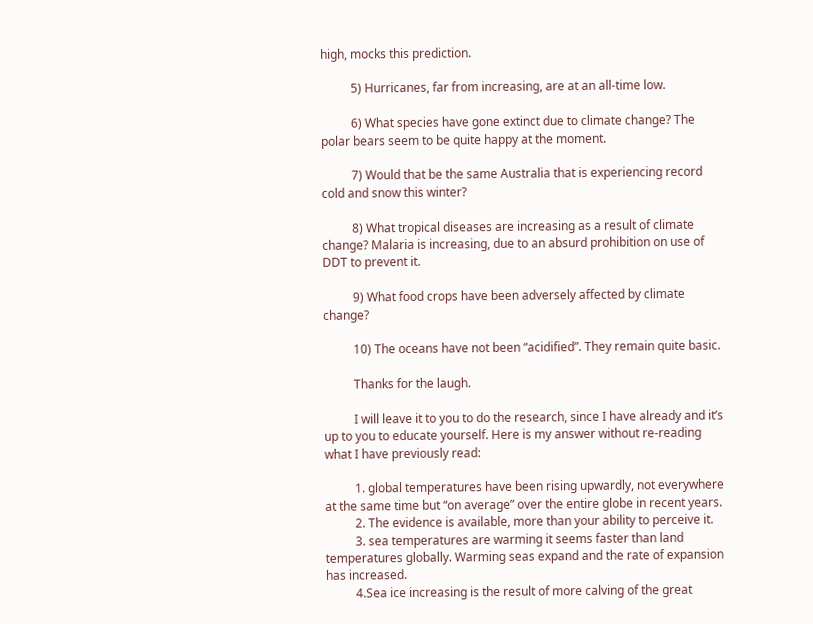high, mocks this prediction.

          5) Hurricanes, far from increasing, are at an all-time low.

          6) What species have gone extinct due to climate change? The polar bears seem to be quite happy at the moment.

          7) Would that be the same Australia that is experiencing record cold and snow this winter?

          8) What tropical diseases are increasing as a result of climate change? Malaria is increasing, due to an absurd prohibition on use of DDT to prevent it.

          9) What food crops have been adversely affected by climate change?

          10) The oceans have not been “acidified”. They remain quite basic.

          Thanks for the laugh.

          I will leave it to you to do the research, since I have already and it’s up to you to educate yourself. Here is my answer without re-reading what I have previously read:

          1. global temperatures have been rising upwardly, not everywhere at the same time but “on average” over the entire globe in recent years.
          2. The evidence is available, more than your ability to perceive it.
          3. sea temperatures are warming it seems faster than land temperatures globally. Warming seas expand and the rate of expansion has increased.
          4.Sea ice increasing is the result of more calving of the great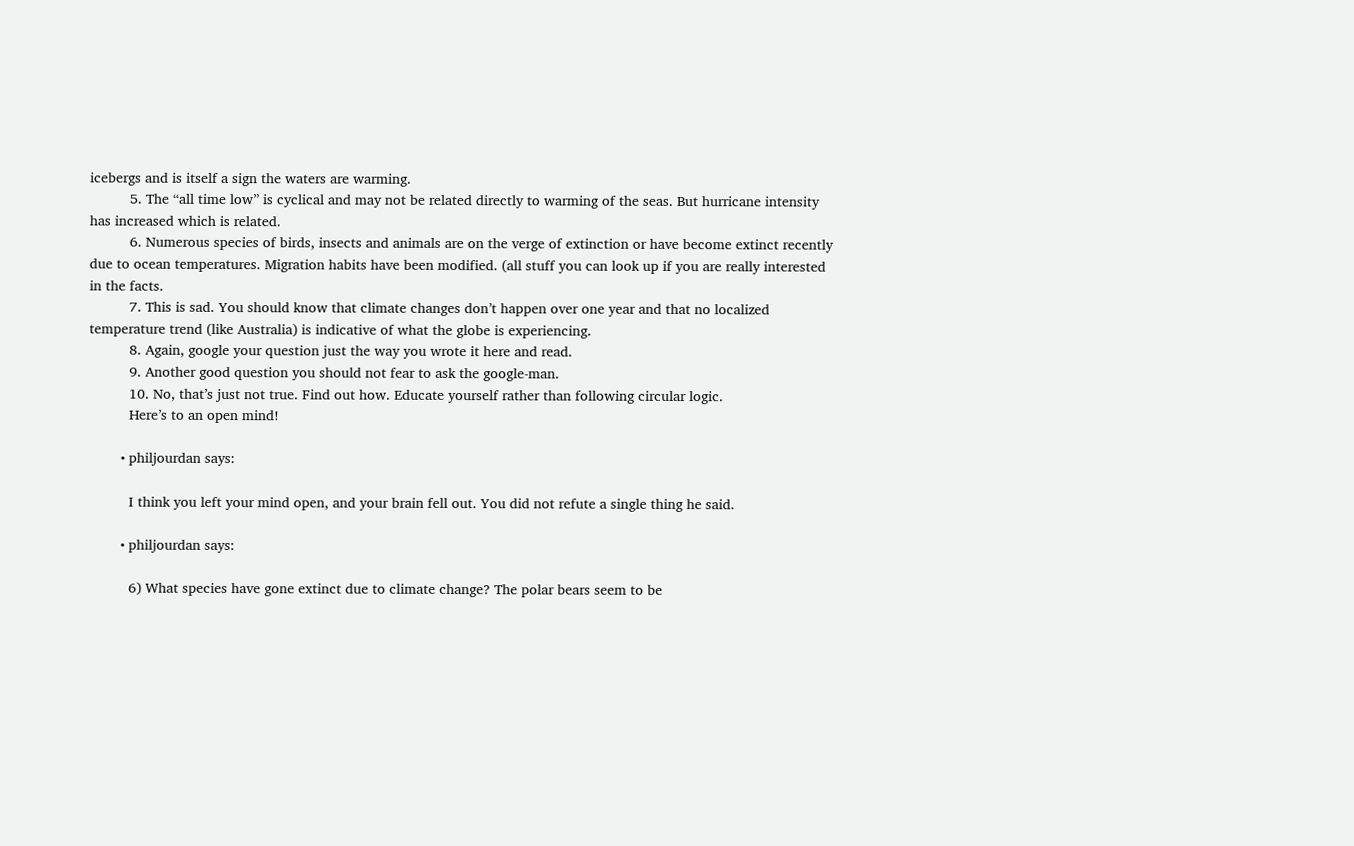icebergs and is itself a sign the waters are warming.
          5. The “all time low” is cyclical and may not be related directly to warming of the seas. But hurricane intensity has increased which is related.
          6. Numerous species of birds, insects and animals are on the verge of extinction or have become extinct recently due to ocean temperatures. Migration habits have been modified. (all stuff you can look up if you are really interested in the facts.
          7. This is sad. You should know that climate changes don’t happen over one year and that no localized temperature trend (like Australia) is indicative of what the globe is experiencing.
          8. Again, google your question just the way you wrote it here and read.
          9. Another good question you should not fear to ask the google-man.
          10. No, that’s just not true. Find out how. Educate yourself rather than following circular logic.
          Here’s to an open mind!

        • philjourdan says:

          I think you left your mind open, and your brain fell out. You did not refute a single thing he said.

        • philjourdan says:

          6) What species have gone extinct due to climate change? The polar bears seem to be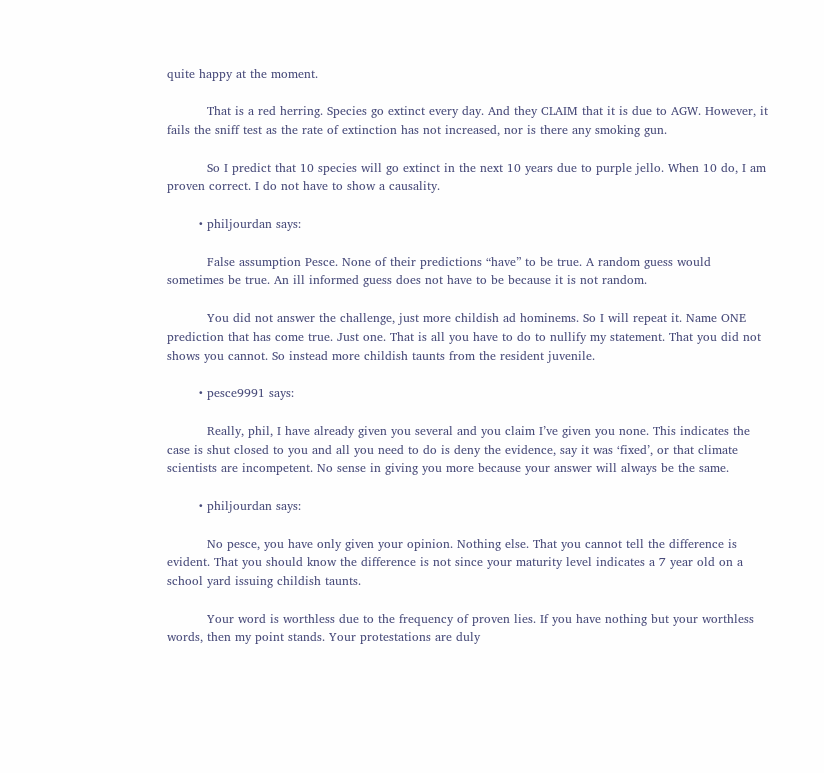quite happy at the moment.

          That is a red herring. Species go extinct every day. And they CLAIM that it is due to AGW. However, it fails the sniff test as the rate of extinction has not increased, nor is there any smoking gun.

          So I predict that 10 species will go extinct in the next 10 years due to purple jello. When 10 do, I am proven correct. I do not have to show a causality.

        • philjourdan says:

          False assumption Pesce. None of their predictions “have” to be true. A random guess would sometimes be true. An ill informed guess does not have to be because it is not random.

          You did not answer the challenge, just more childish ad hominems. So I will repeat it. Name ONE prediction that has come true. Just one. That is all you have to do to nullify my statement. That you did not shows you cannot. So instead more childish taunts from the resident juvenile.

        • pesce9991 says:

          Really, phil, I have already given you several and you claim I’ve given you none. This indicates the case is shut closed to you and all you need to do is deny the evidence, say it was ‘fixed’, or that climate scientists are incompetent. No sense in giving you more because your answer will always be the same.

        • philjourdan says:

          No pesce, you have only given your opinion. Nothing else. That you cannot tell the difference is evident. That you should know the difference is not since your maturity level indicates a 7 year old on a school yard issuing childish taunts.

          Your word is worthless due to the frequency of proven lies. If you have nothing but your worthless words, then my point stands. Your protestations are duly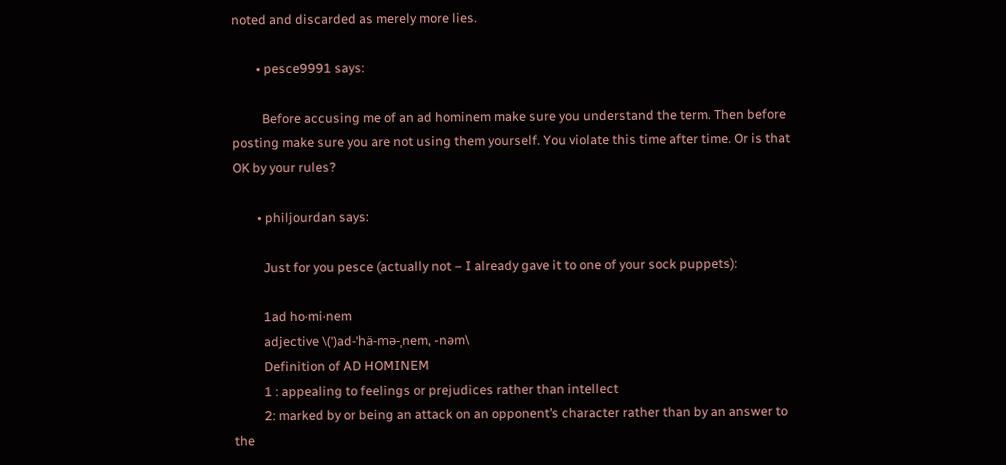noted and discarded as merely more lies.

        • pesce9991 says:

          Before accusing me of an ad hominem make sure you understand the term. Then before posting make sure you are not using them yourself. You violate this time after time. Or is that OK by your rules?

        • philjourdan says:

          Just for you pesce (actually not – I already gave it to one of your sock puppets):

          1ad ho·mi·nem
          adjective \(ˈ)ad-ˈhä-mə-ˌnem, -nəm\
          Definition of AD HOMINEM
          1 : appealing to feelings or prejudices rather than intellect
          2: marked by or being an attack on an opponent’s character rather than by an answer to the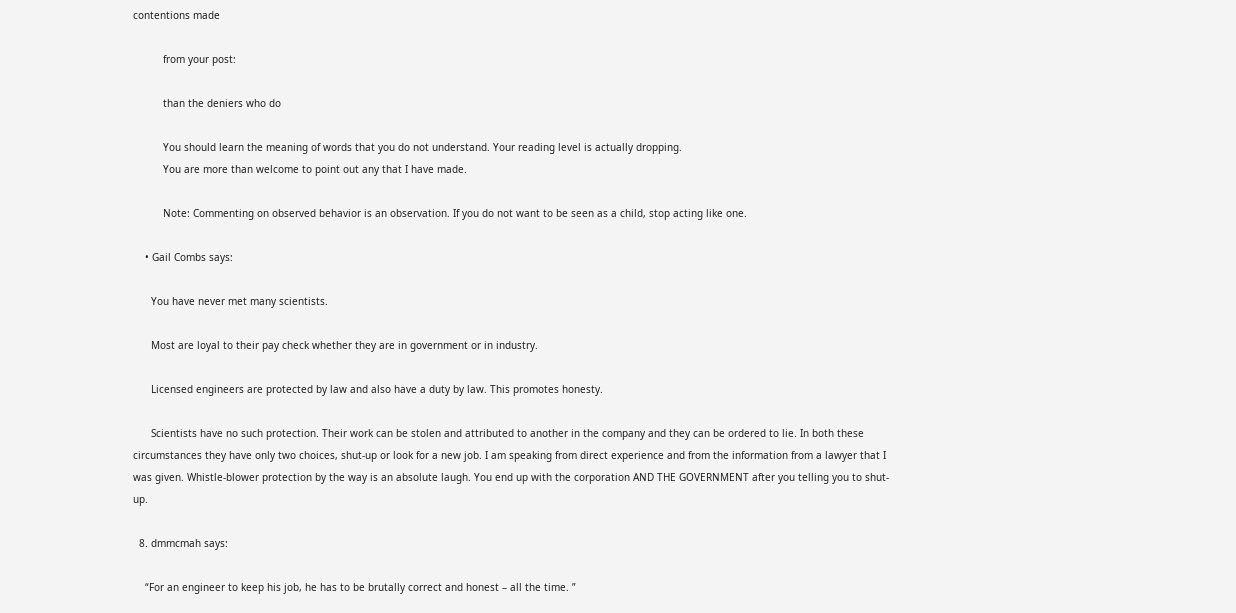contentions made

          from your post:

          than the deniers who do

          You should learn the meaning of words that you do not understand. Your reading level is actually dropping.
          You are more than welcome to point out any that I have made.

          Note: Commenting on observed behavior is an observation. If you do not want to be seen as a child, stop acting like one.

    • Gail Combs says:

      You have never met many scientists.

      Most are loyal to their pay check whether they are in government or in industry.

      Licensed engineers are protected by law and also have a duty by law. This promotes honesty.

      Scientists have no such protection. Their work can be stolen and attributed to another in the company and they can be ordered to lie. In both these circumstances they have only two choices, shut-up or look for a new job. I am speaking from direct experience and from the information from a lawyer that I was given. Whistle-blower protection by the way is an absolute laugh. You end up with the corporation AND THE GOVERNMENT after you telling you to shut-up.

  8. dmmcmah says:

    “For an engineer to keep his job, he has to be brutally correct and honest – all the time. ”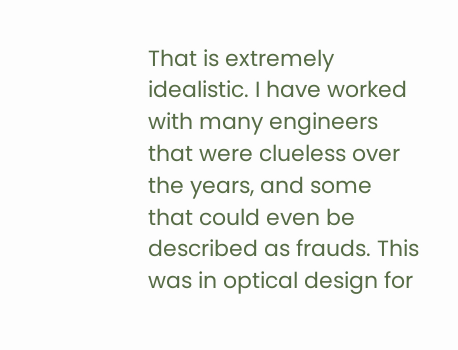That is extremely idealistic. I have worked with many engineers that were clueless over the years, and some that could even be described as frauds. This was in optical design for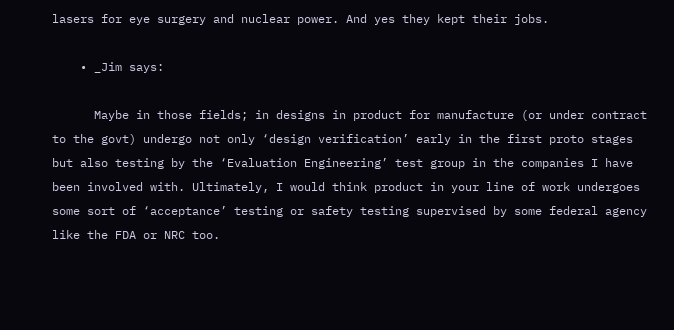lasers for eye surgery and nuclear power. And yes they kept their jobs.

    • _Jim says:

      Maybe in those fields; in designs in product for manufacture (or under contract to the govt) undergo not only ‘design verification’ early in the first proto stages but also testing by the ‘Evaluation Engineering’ test group in the companies I have been involved with. Ultimately, I would think product in your line of work undergoes some sort of ‘acceptance’ testing or safety testing supervised by some federal agency like the FDA or NRC too.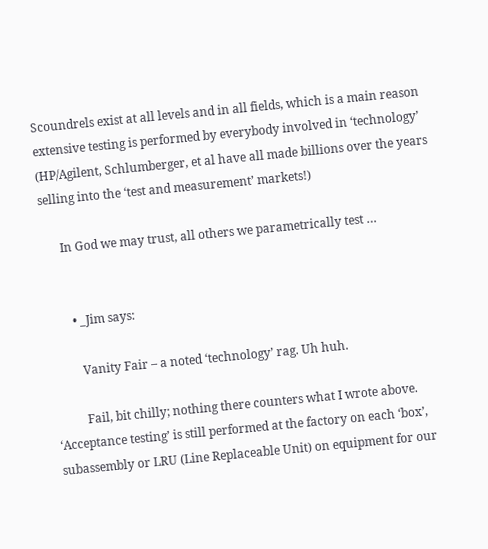Scoundrels exist at all levels and in all fields, which is a main reason extensive testing is performed by everybody involved in ‘technology’ (HP/Agilent, Schlumberger, et al have all made billions over the years selling into the ‘test and measurement’ markets!)

      In God we may trust, all others we parametrically test …


        • _Jim says:

          Vanity Fair – a noted ‘technology’ rag. Uh huh.

          Fail, bit chilly; nothing there counters what I wrote above. ‘Acceptance testing’ is still performed at the factory on each ‘box’, subassembly or LRU (Line Replaceable Unit) on equipment for our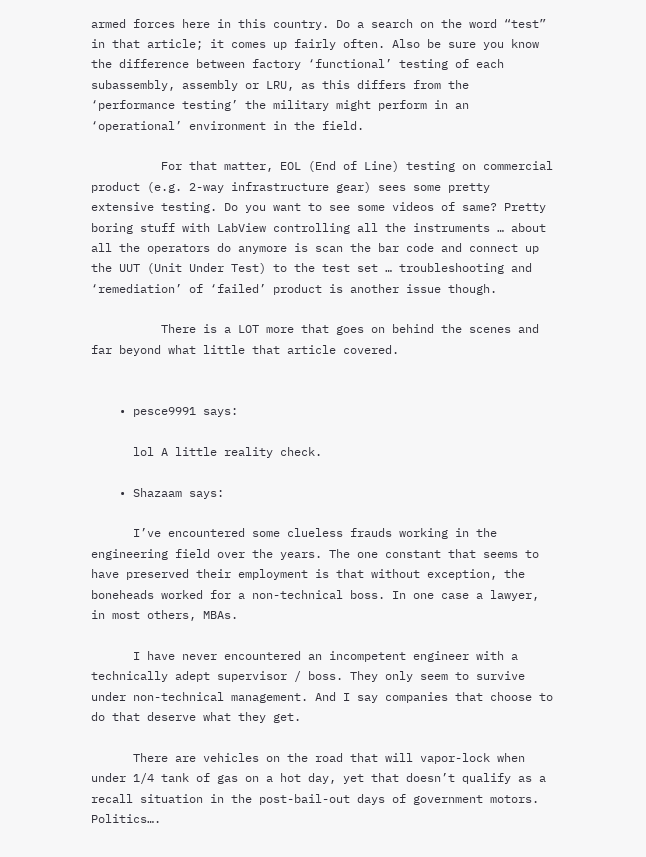armed forces here in this country. Do a search on the word “test” in that article; it comes up fairly often. Also be sure you know the difference between factory ‘functional’ testing of each subassembly, assembly or LRU, as this differs from the ‘performance testing’ the military might perform in an ‘operational’ environment in the field.

          For that matter, EOL (End of Line) testing on commercial product (e.g. 2-way infrastructure gear) sees some pretty extensive testing. Do you want to see some videos of same? Pretty boring stuff with LabView controlling all the instruments … about all the operators do anymore is scan the bar code and connect up the UUT (Unit Under Test) to the test set … troubleshooting and ‘remediation’ of ‘failed’ product is another issue though.

          There is a LOT more that goes on behind the scenes and far beyond what little that article covered.


    • pesce9991 says:

      lol A little reality check.

    • Shazaam says:

      I’ve encountered some clueless frauds working in the engineering field over the years. The one constant that seems to have preserved their employment is that without exception, the boneheads worked for a non-technical boss. In one case a lawyer, in most others, MBAs.

      I have never encountered an incompetent engineer with a technically adept supervisor / boss. They only seem to survive under non-technical management. And I say companies that choose to do that deserve what they get.

      There are vehicles on the road that will vapor-lock when under 1/4 tank of gas on a hot day, yet that doesn’t qualify as a recall situation in the post-bail-out days of government motors. Politics….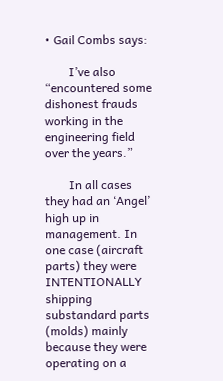• Gail Combs says:

        I’ve also “encountered some dishonest frauds working in the engineering field over the years.”

        In all cases they had an ‘Angel’ high up in management. In one case (aircraft parts) they were INTENTIONALLY shipping substandard parts (molds) mainly because they were operating on a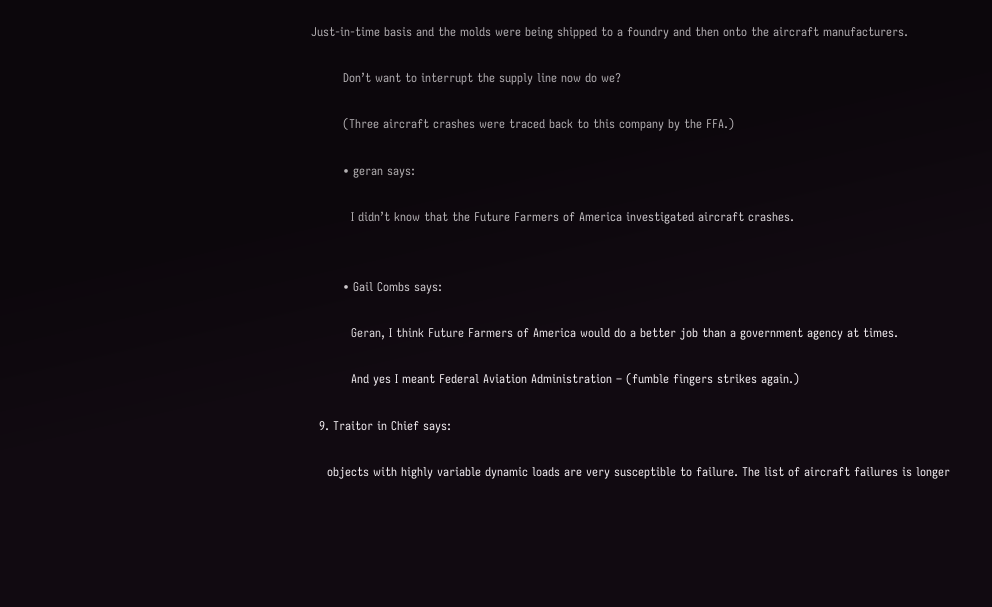Just-in-time basis and the molds were being shipped to a foundry and then onto the aircraft manufacturers.

        Don’t want to interrupt the supply line now do we?

        (Three aircraft crashes were traced back to this company by the FFA.)

        • geran says:

          I didn’t know that the Future Farmers of America investigated aircraft crashes.


        • Gail Combs says:

          Geran, I think Future Farmers of America would do a better job than a government agency at times.

          And yes I meant Federal Aviation Administration – (fumble fingers strikes again.)

  9. Traitor in Chief says:

    objects with highly variable dynamic loads are very susceptible to failure. The list of aircraft failures is longer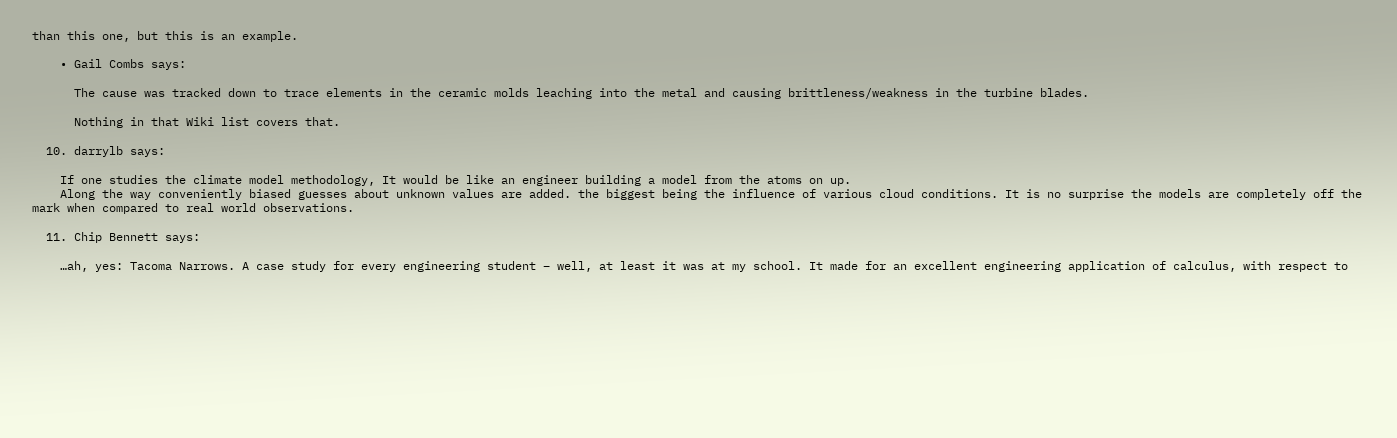than this one, but this is an example.

    • Gail Combs says:

      The cause was tracked down to trace elements in the ceramic molds leaching into the metal and causing brittleness/weakness in the turbine blades.

      Nothing in that Wiki list covers that.

  10. darrylb says:

    If one studies the climate model methodology, It would be like an engineer building a model from the atoms on up.
    Along the way conveniently biased guesses about unknown values are added. the biggest being the influence of various cloud conditions. It is no surprise the models are completely off the mark when compared to real world observations.

  11. Chip Bennett says:

    …ah, yes: Tacoma Narrows. A case study for every engineering student – well, at least it was at my school. It made for an excellent engineering application of calculus, with respect to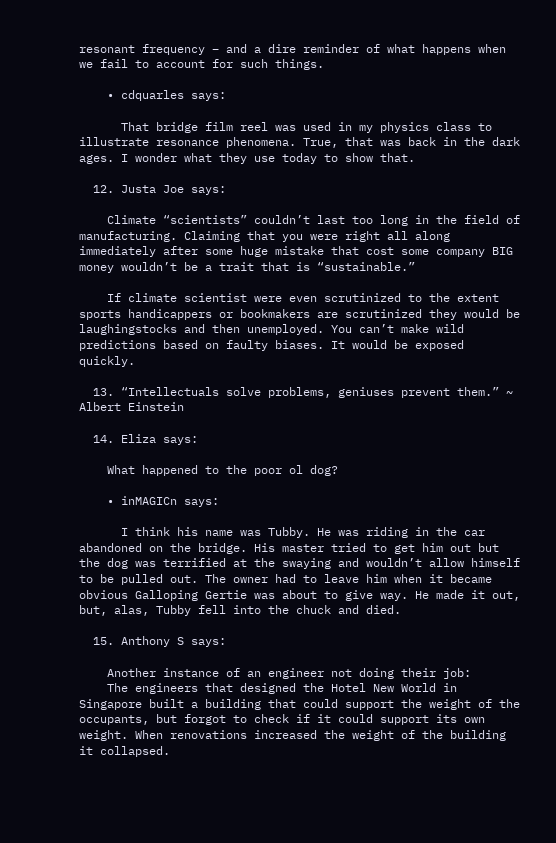resonant frequency – and a dire reminder of what happens when we fail to account for such things.

    • cdquarles says:

      That bridge film reel was used in my physics class to illustrate resonance phenomena. True, that was back in the dark ages. I wonder what they use today to show that.

  12. Justa Joe says:

    Climate “scientists” couldn’t last too long in the field of manufacturing. Claiming that you were right all along immediately after some huge mistake that cost some company BIG money wouldn’t be a trait that is “sustainable.”

    If climate scientist were even scrutinized to the extent sports handicappers or bookmakers are scrutinized they would be laughingstocks and then unemployed. You can’t make wild predictions based on faulty biases. It would be exposed quickly.

  13. “Intellectuals solve problems, geniuses prevent them.” ~ Albert Einstein

  14. Eliza says:

    What happened to the poor ol dog?

    • inMAGICn says:

      I think his name was Tubby. He was riding in the car abandoned on the bridge. His master tried to get him out but the dog was terrified at the swaying and wouldn’t allow himself to be pulled out. The owner had to leave him when it became obvious Galloping Gertie was about to give way. He made it out, but, alas, Tubby fell into the chuck and died.

  15. Anthony S says:

    Another instance of an engineer not doing their job:
    The engineers that designed the Hotel New World in Singapore built a building that could support the weight of the occupants, but forgot to check if it could support its own weight. When renovations increased the weight of the building it collapsed.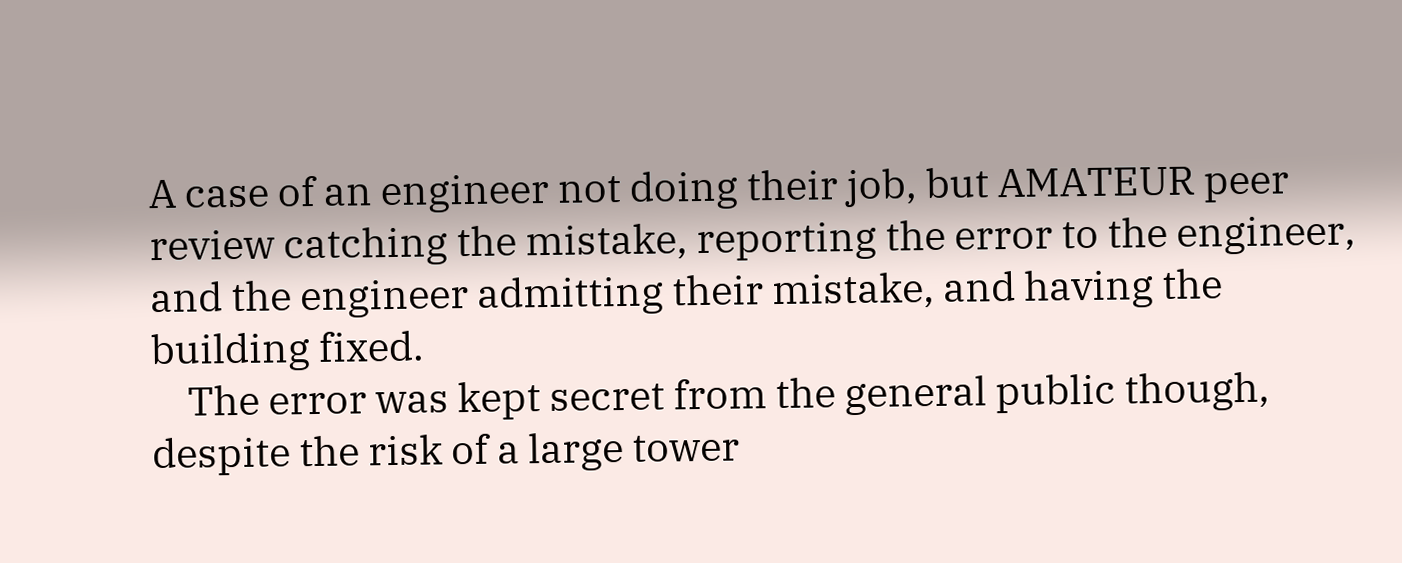A case of an engineer not doing their job, but AMATEUR peer review catching the mistake, reporting the error to the engineer, and the engineer admitting their mistake, and having the building fixed.
    The error was kept secret from the general public though, despite the risk of a large tower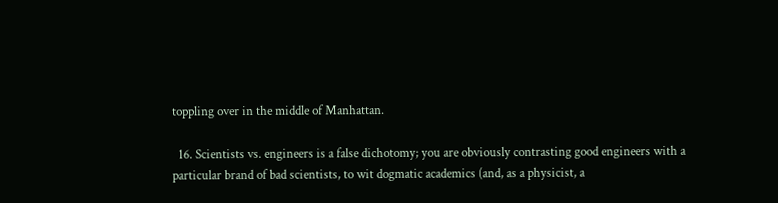toppling over in the middle of Manhattan.

  16. Scientists vs. engineers is a false dichotomy; you are obviously contrasting good engineers with a particular brand of bad scientists, to wit dogmatic academics (and, as a physicist, a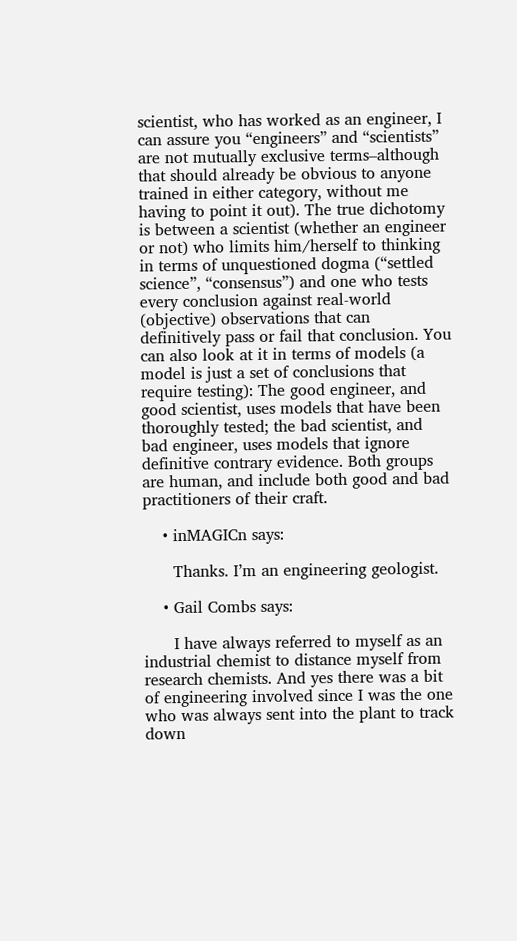scientist, who has worked as an engineer, I can assure you “engineers” and “scientists” are not mutually exclusive terms–although that should already be obvious to anyone trained in either category, without me having to point it out). The true dichotomy is between a scientist (whether an engineer or not) who limits him/herself to thinking in terms of unquestioned dogma (“settled science”, “consensus”) and one who tests every conclusion against real-world (objective) observations that can definitively pass or fail that conclusion. You can also look at it in terms of models (a model is just a set of conclusions that require testing): The good engineer, and good scientist, uses models that have been thoroughly tested; the bad scientist, and bad engineer, uses models that ignore definitive contrary evidence. Both groups are human, and include both good and bad practitioners of their craft.

    • inMAGICn says:

      Thanks. I’m an engineering geologist.

    • Gail Combs says:

      I have always referred to myself as an industrial chemist to distance myself from research chemists. And yes there was a bit of engineering involved since I was the one who was always sent into the plant to track down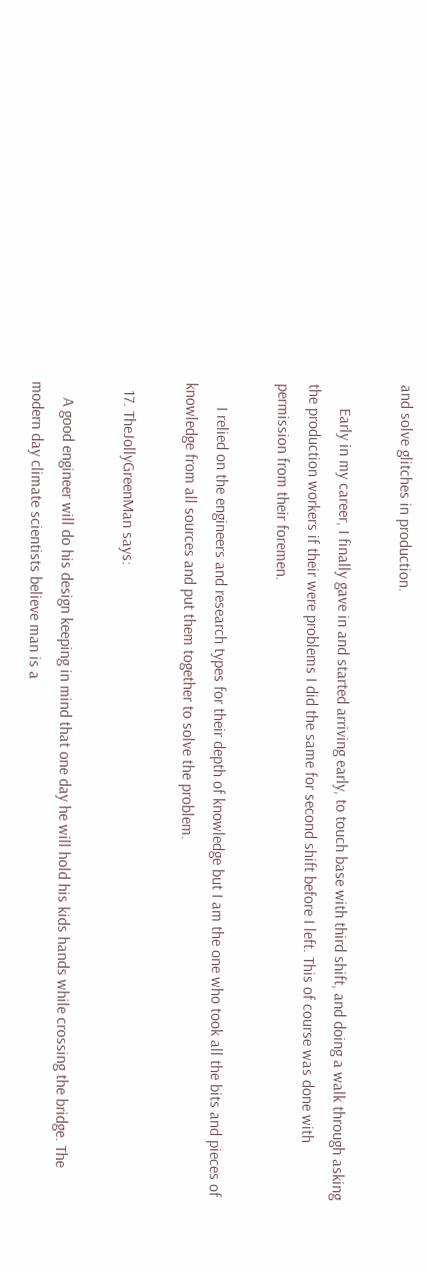and solve glitches in production.

      Early in my career, I finally gave in and started arriving early, to touch base with third shift, and doing a walk through asking the production workers if their were problems I did the same for second shift before I left. This of course was done with permission from their foremen.

      I relied on the engineers and research types for their depth of knowledge but I am the one who took all the bits and pieces of knowledge from all sources and put them together to solve the problem.

  17. TheJollyGreenMan says:

    A good engineer will do his design keeping in mind that one day he will hold his kids hands while crossing the bridge. The modern day climate scientists believe man is a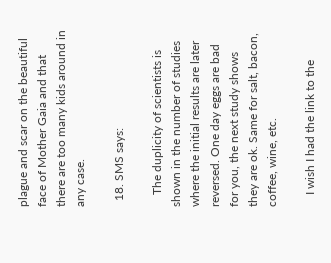plague and scar on the beautiful face of Mother Gaia and that there are too many kids around in any case.

  18. SMS says:

    The duplicity of scientists is shown in the number of studies where the initial results are later reversed. One day eggs are bad for you, the next study shows they are ok. Same for salt, bacon, coffee, wine, etc.

    I wish I had the link to the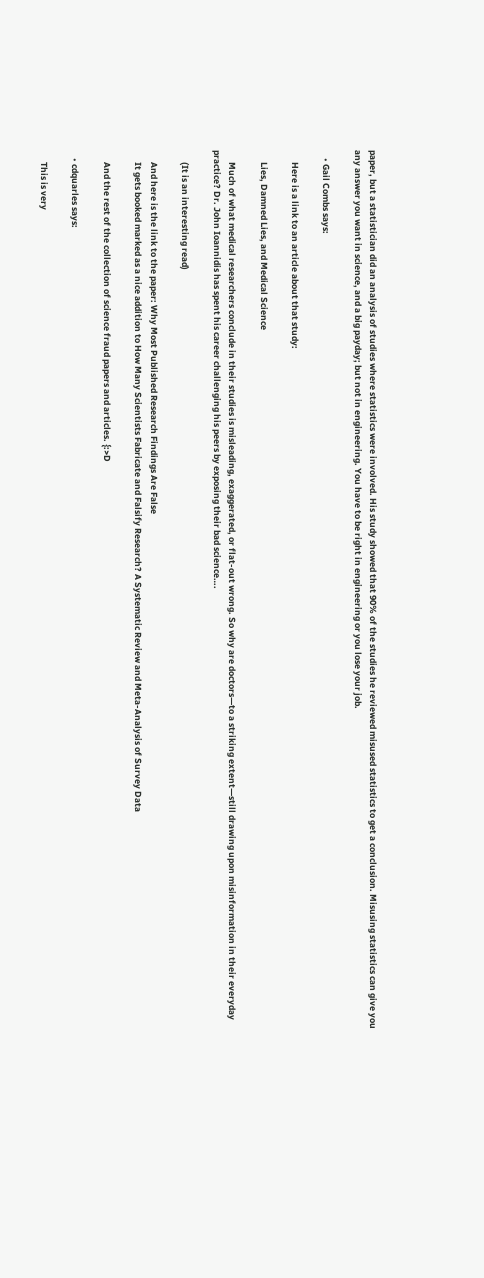paper, but a statistician did an analysis of studies where statistics were involved. His study showed that 90% of the studies he reviewed misused statistics to get a conclusion. Misusing statistics can give you any answer you want in science, and a big payday; but not in engineering. You have to be right in engineering or you lose your job.

    • Gail Combs says:

      Here is a link to an article about that study:

      Lies, Damned Lies, and Medical Science

      Much of what medical researchers conclude in their studies is misleading, exaggerated, or flat-out wrong. So why are doctors—to a striking extent—still drawing upon misinformation in their everyday practice? Dr. John Ioannidis has spent his career challenging his peers by exposing their bad science….

      (It is an interesting read)

      And here is the link to the paper: Why Most Published Research Findings Are False
      It gets booked marked as a nice addition to How Many Scientists Fabricate and Falsify Research? A Systematic Review and Meta-Analysis of Survey Data

      And the rest of the collection of science fraud papers and articles. {:>D

    • cdquarles says:

      This is very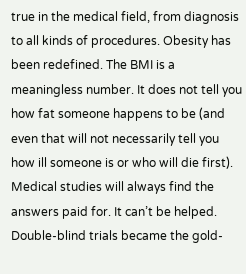true in the medical field, from diagnosis to all kinds of procedures. Obesity has been redefined. The BMI is a meaningless number. It does not tell you how fat someone happens to be (and even that will not necessarily tell you how ill someone is or who will die first). Medical studies will always find the answers paid for. It can’t be helped. Double-blind trials became the gold-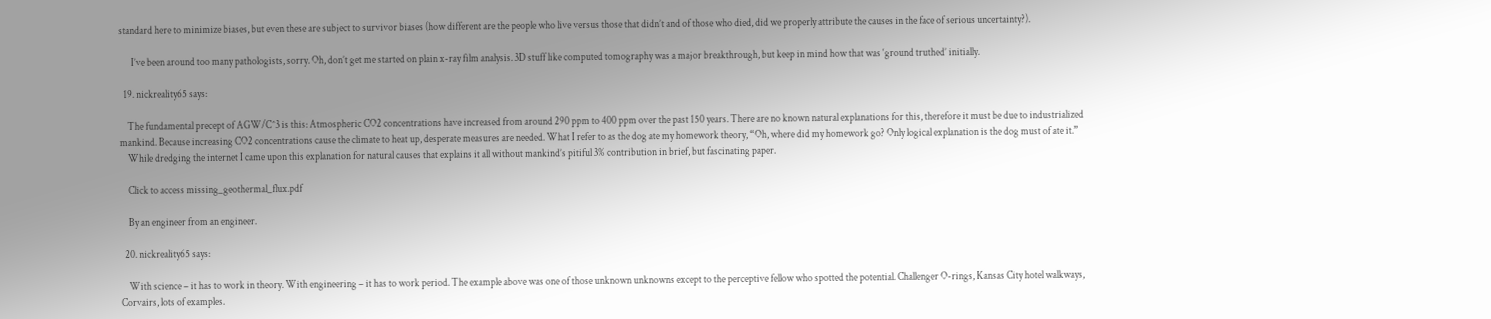standard here to minimize biases, but even these are subject to survivor biases (how different are the people who live versus those that didn’t and of those who died, did we properly attribute the causes in the face of serious uncertainty?).

      I’ve been around too many pathologists, sorry. Oh, don’t get me started on plain x-ray film analysis. 3D stuff like computed tomography was a major breakthrough, but keep in mind how that was ‘ground truthed’ initially.

  19. nickreality65 says:

    The fundamental precept of AGW/C^3 is this: Atmospheric CO2 concentrations have increased from around 290 ppm to 400 ppm over the past 150 years. There are no known natural explanations for this, therefore it must be due to industrialized mankind. Because increasing CO2 concentrations cause the climate to heat up, desperate measures are needed. What I refer to as the dog ate my homework theory, “Oh, where did my homework go? Only logical explanation is the dog must of ate it.”
    While dredging the internet I came upon this explanation for natural causes that explains it all without mankind’s pitiful 3% contribution in brief, but fascinating paper.

    Click to access missing_geothermal_flux.pdf

    By an engineer from an engineer.

  20. nickreality65 says:

    With science – it has to work in theory. With engineering – it has to work period. The example above was one of those unknown unknowns except to the perceptive fellow who spotted the potential. Challenger O-rings, Kansas City hotel walkways, Corvairs, lots of examples.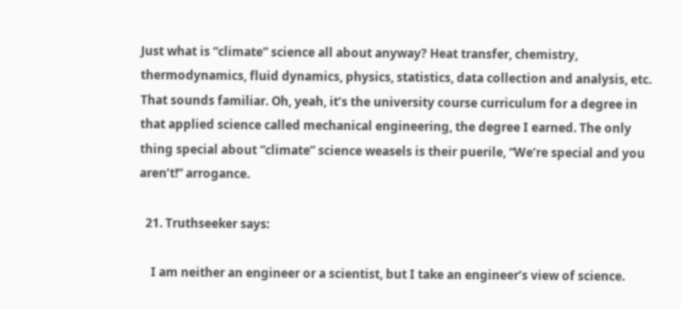Just what is “climate” science all about anyway? Heat transfer, chemistry, thermodynamics, fluid dynamics, physics, statistics, data collection and analysis, etc. That sounds familiar. Oh, yeah, it’s the university course curriculum for a degree in that applied science called mechanical engineering, the degree I earned. The only thing special about “climate” science weasels is their puerile, “We’re special and you aren’t!” arrogance.

  21. Truthseeker says:

    I am neither an engineer or a scientist, but I take an engineer’s view of science.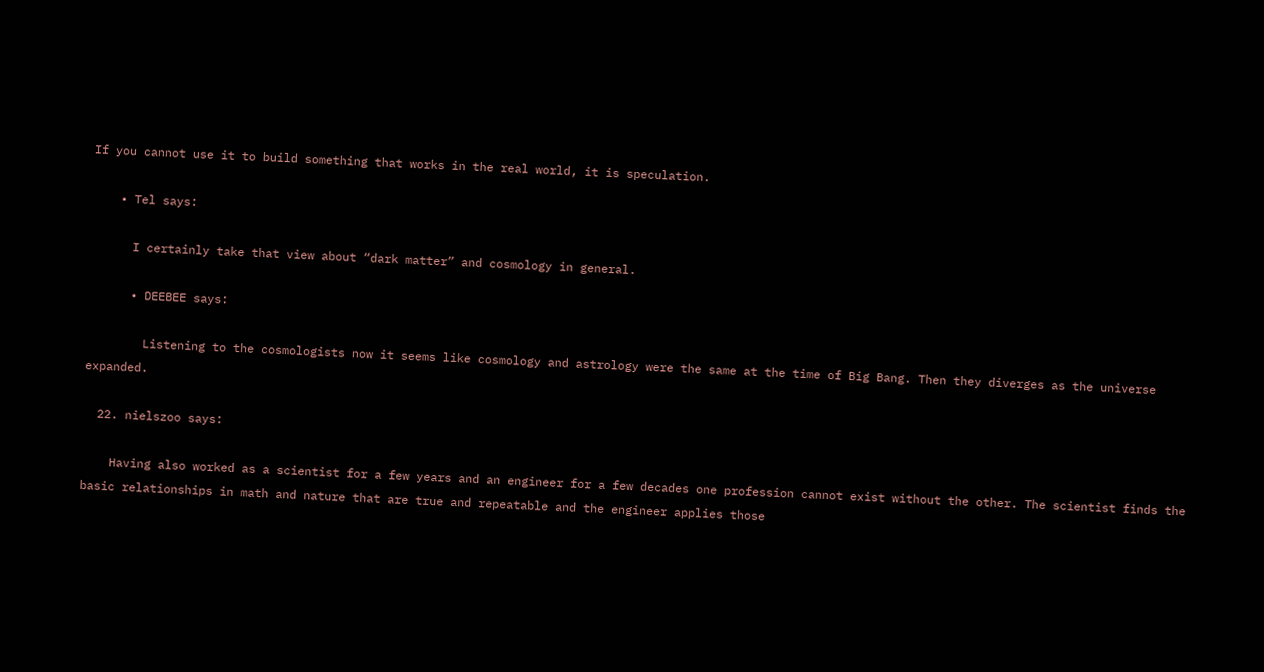If you cannot use it to build something that works in the real world, it is speculation.

    • Tel says:

      I certainly take that view about “dark matter” and cosmology in general.

      • DEEBEE says:

        Listening to the cosmologists now it seems like cosmology and astrology were the same at the time of Big Bang. Then they diverges as the universe expanded.

  22. nielszoo says:

    Having also worked as a scientist for a few years and an engineer for a few decades one profession cannot exist without the other. The scientist finds the basic relationships in math and nature that are true and repeatable and the engineer applies those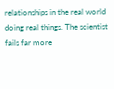relationships in the real world doing real things. The scientist fails far more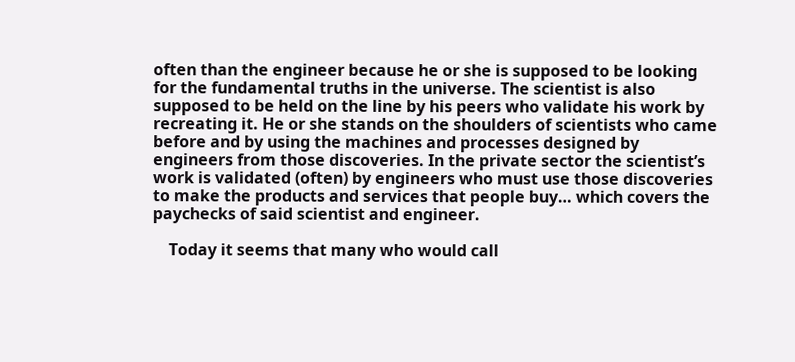often than the engineer because he or she is supposed to be looking for the fundamental truths in the universe. The scientist is also supposed to be held on the line by his peers who validate his work by recreating it. He or she stands on the shoulders of scientists who came before and by using the machines and processes designed by engineers from those discoveries. In the private sector the scientist’s work is validated (often) by engineers who must use those discoveries to make the products and services that people buy… which covers the paychecks of said scientist and engineer.

    Today it seems that many who would call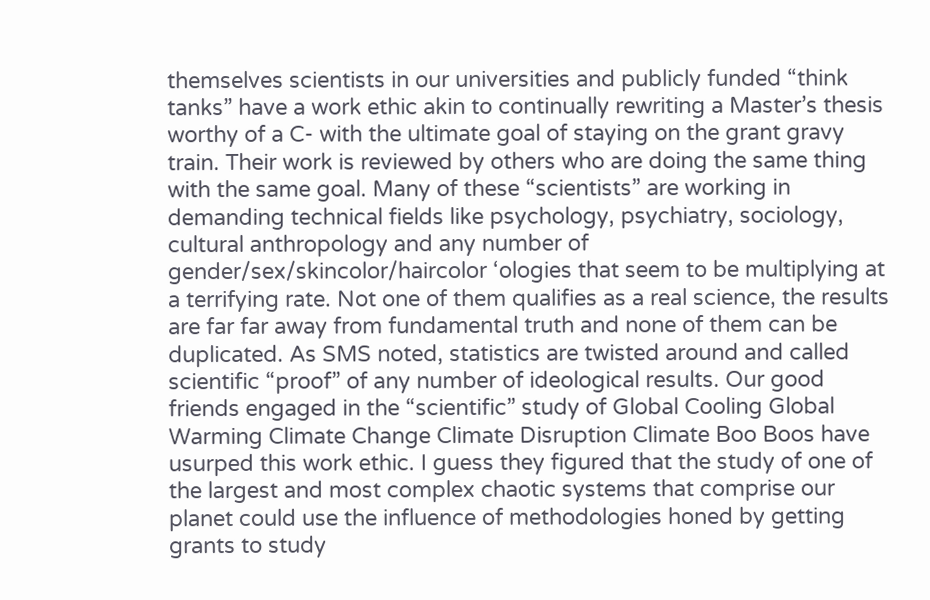themselves scientists in our universities and publicly funded “think tanks” have a work ethic akin to continually rewriting a Master’s thesis worthy of a C- with the ultimate goal of staying on the grant gravy train. Their work is reviewed by others who are doing the same thing with the same goal. Many of these “scientists” are working in demanding technical fields like psychology, psychiatry, sociology, cultural anthropology and any number of gender/sex/skincolor/haircolor ‘ologies that seem to be multiplying at a terrifying rate. Not one of them qualifies as a real science, the results are far far away from fundamental truth and none of them can be duplicated. As SMS noted, statistics are twisted around and called scientific “proof” of any number of ideological results. Our good friends engaged in the “scientific” study of Global Cooling Global Warming Climate Change Climate Disruption Climate Boo Boos have usurped this work ethic. I guess they figured that the study of one of the largest and most complex chaotic systems that comprise our planet could use the influence of methodologies honed by getting grants to study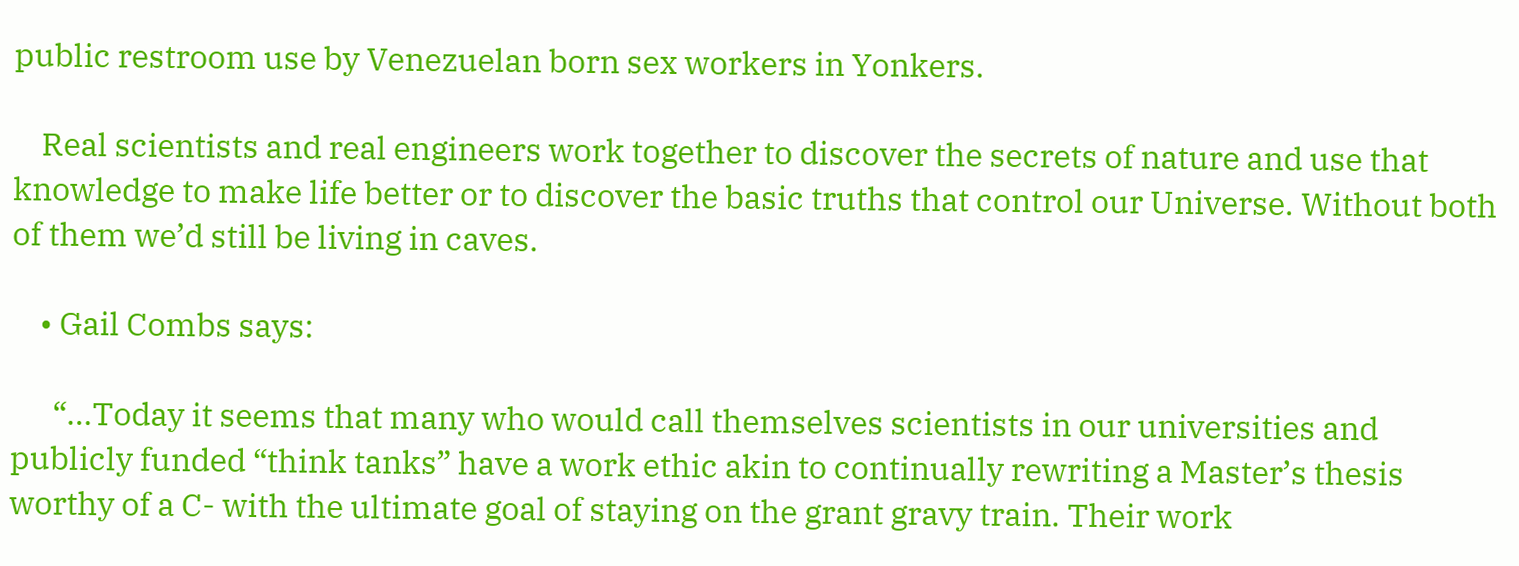public restroom use by Venezuelan born sex workers in Yonkers.

    Real scientists and real engineers work together to discover the secrets of nature and use that knowledge to make life better or to discover the basic truths that control our Universe. Without both of them we’d still be living in caves.

    • Gail Combs says:

      “…Today it seems that many who would call themselves scientists in our universities and publicly funded “think tanks” have a work ethic akin to continually rewriting a Master’s thesis worthy of a C- with the ultimate goal of staying on the grant gravy train. Their work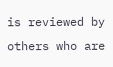is reviewed by others who are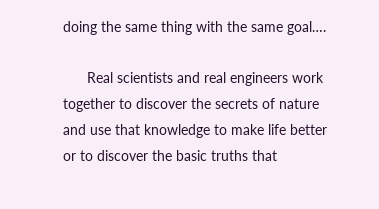doing the same thing with the same goal….

      Real scientists and real engineers work together to discover the secrets of nature and use that knowledge to make life better or to discover the basic truths that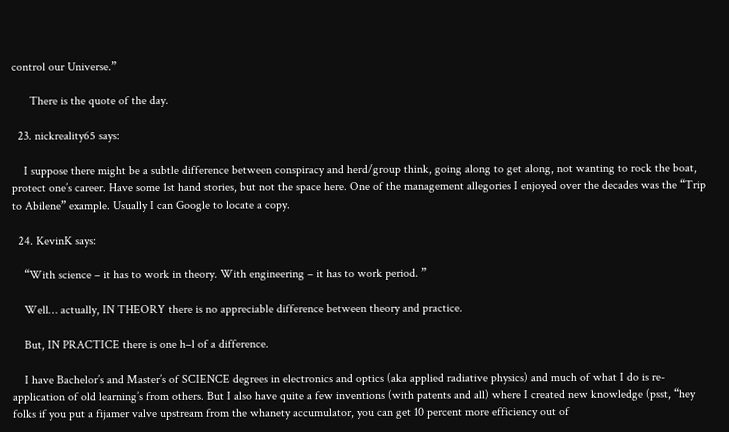control our Universe.”

      There is the quote of the day.

  23. nickreality65 says:

    I suppose there might be a subtle difference between conspiracy and herd/group think, going along to get along, not wanting to rock the boat, protect one’s career. Have some 1st hand stories, but not the space here. One of the management allegories I enjoyed over the decades was the “Trip to Abilene” example. Usually I can Google to locate a copy.

  24. KevinK says:

    “With science – it has to work in theory. With engineering – it has to work period. ”

    Well… actually, IN THEORY there is no appreciable difference between theory and practice.

    But, IN PRACTICE there is one h–l of a difference.

    I have Bachelor’s and Master’s of SCIENCE degrees in electronics and optics (aka applied radiative physics) and much of what I do is re-application of old learning’s from others. But I also have quite a few inventions (with patents and all) where I created new knowledge (psst, “hey folks if you put a fijamer valve upstream from the whanety accumulator, you can get 10 percent more efficiency out of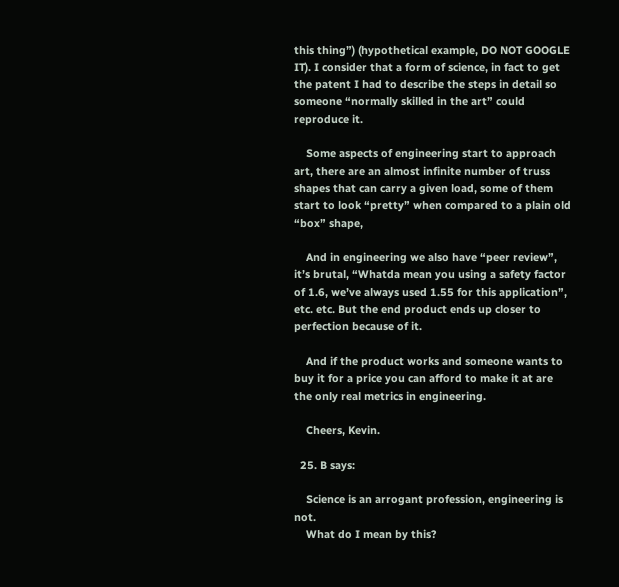this thing”) (hypothetical example, DO NOT GOOGLE IT). I consider that a form of science, in fact to get the patent I had to describe the steps in detail so someone “normally skilled in the art” could reproduce it.

    Some aspects of engineering start to approach art, there are an almost infinite number of truss shapes that can carry a given load, some of them start to look “pretty” when compared to a plain old “box” shape,

    And in engineering we also have “peer review”, it’s brutal, “Whatda mean you using a safety factor of 1.6, we’ve always used 1.55 for this application”, etc. etc. But the end product ends up closer to perfection because of it.

    And if the product works and someone wants to buy it for a price you can afford to make it at are the only real metrics in engineering.

    Cheers, Kevin.

  25. B says:

    Science is an arrogant profession, engineering is not.
    What do I mean by this?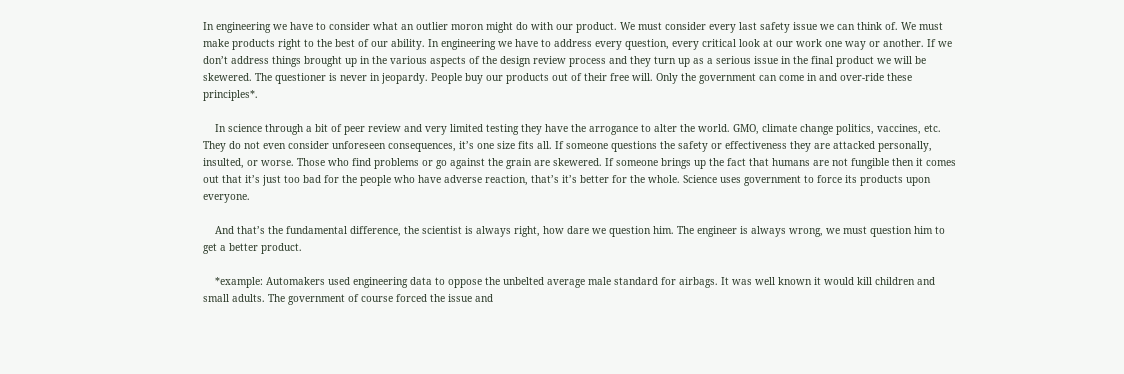In engineering we have to consider what an outlier moron might do with our product. We must consider every last safety issue we can think of. We must make products right to the best of our ability. In engineering we have to address every question, every critical look at our work one way or another. If we don’t address things brought up in the various aspects of the design review process and they turn up as a serious issue in the final product we will be skewered. The questioner is never in jeopardy. People buy our products out of their free will. Only the government can come in and over-ride these principles*.

    In science through a bit of peer review and very limited testing they have the arrogance to alter the world. GMO, climate change politics, vaccines, etc. They do not even consider unforeseen consequences, it’s one size fits all. If someone questions the safety or effectiveness they are attacked personally, insulted, or worse. Those who find problems or go against the grain are skewered. If someone brings up the fact that humans are not fungible then it comes out that it’s just too bad for the people who have adverse reaction, that’s it’s better for the whole. Science uses government to force its products upon everyone.

    And that’s the fundamental difference, the scientist is always right, how dare we question him. The engineer is always wrong, we must question him to get a better product.

    *example: Automakers used engineering data to oppose the unbelted average male standard for airbags. It was well known it would kill children and small adults. The government of course forced the issue and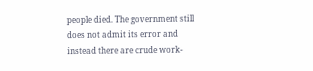people died. The government still does not admit its error and instead there are crude work-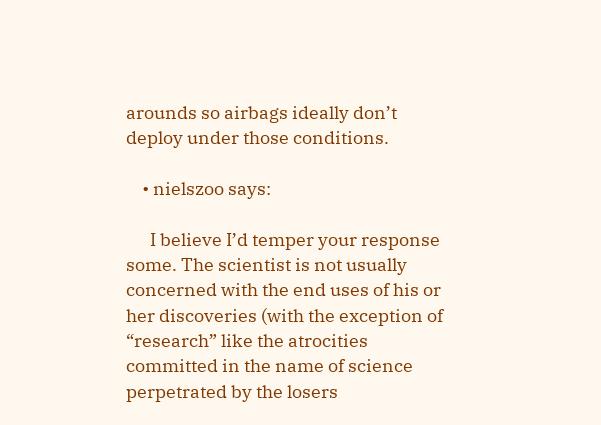arounds so airbags ideally don’t deploy under those conditions.

    • nielszoo says:

      I believe I’d temper your response some. The scientist is not usually concerned with the end uses of his or her discoveries (with the exception of “research” like the atrocities committed in the name of science perpetrated by the losers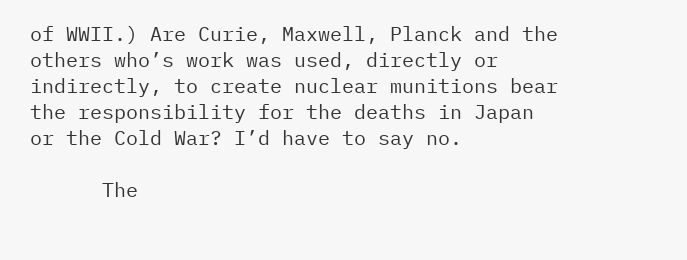of WWII.) Are Curie, Maxwell, Planck and the others who’s work was used, directly or indirectly, to create nuclear munitions bear the responsibility for the deaths in Japan or the Cold War? I’d have to say no.

      The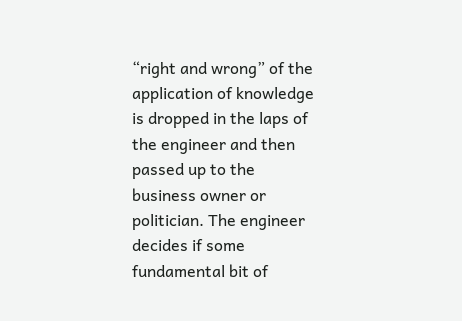“right and wrong” of the application of knowledge is dropped in the laps of the engineer and then passed up to the business owner or politician. The engineer decides if some fundamental bit of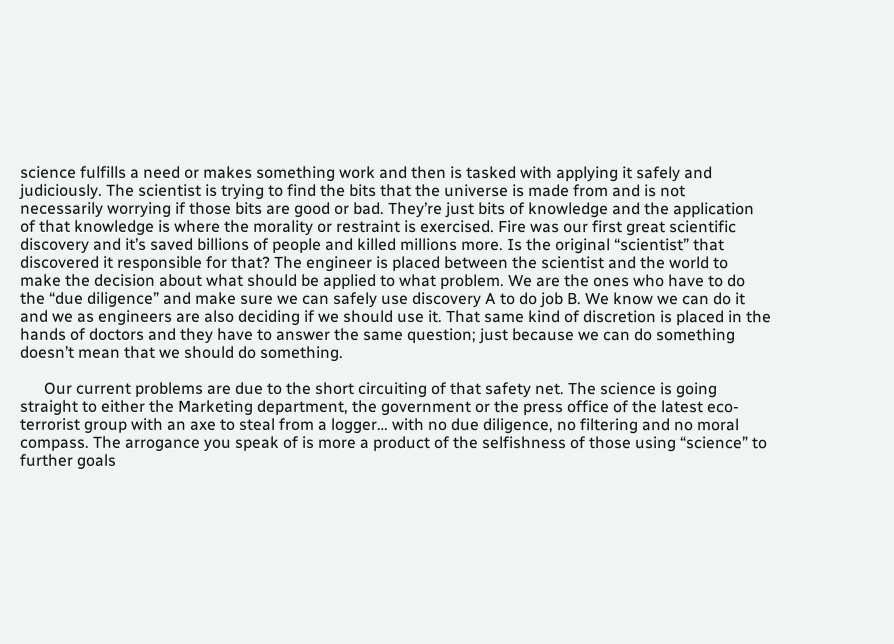science fulfills a need or makes something work and then is tasked with applying it safely and judiciously. The scientist is trying to find the bits that the universe is made from and is not necessarily worrying if those bits are good or bad. They’re just bits of knowledge and the application of that knowledge is where the morality or restraint is exercised. Fire was our first great scientific discovery and it’s saved billions of people and killed millions more. Is the original “scientist” that discovered it responsible for that? The engineer is placed between the scientist and the world to make the decision about what should be applied to what problem. We are the ones who have to do the “due diligence” and make sure we can safely use discovery A to do job B. We know we can do it and we as engineers are also deciding if we should use it. That same kind of discretion is placed in the hands of doctors and they have to answer the same question; just because we can do something doesn’t mean that we should do something.

      Our current problems are due to the short circuiting of that safety net. The science is going straight to either the Marketing department, the government or the press office of the latest eco-terrorist group with an axe to steal from a logger… with no due diligence, no filtering and no moral compass. The arrogance you speak of is more a product of the selfishness of those using “science” to further goals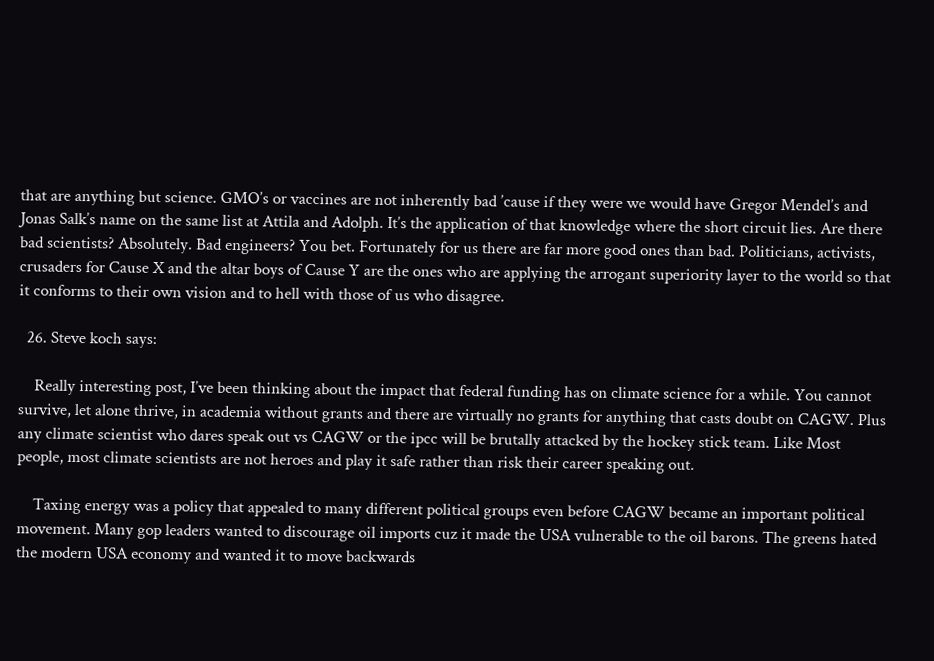that are anything but science. GMO’s or vaccines are not inherently bad ’cause if they were we would have Gregor Mendel’s and Jonas Salk’s name on the same list at Attila and Adolph. It’s the application of that knowledge where the short circuit lies. Are there bad scientists? Absolutely. Bad engineers? You bet. Fortunately for us there are far more good ones than bad. Politicians, activists, crusaders for Cause X and the altar boys of Cause Y are the ones who are applying the arrogant superiority layer to the world so that it conforms to their own vision and to hell with those of us who disagree.

  26. Steve koch says:

    Really interesting post, I’ve been thinking about the impact that federal funding has on climate science for a while. You cannot survive, let alone thrive, in academia without grants and there are virtually no grants for anything that casts doubt on CAGW. Plus any climate scientist who dares speak out vs CAGW or the ipcc will be brutally attacked by the hockey stick team. Like Most people, most climate scientists are not heroes and play it safe rather than risk their career speaking out.

    Taxing energy was a policy that appealed to many different political groups even before CAGW became an important political movement. Many gop leaders wanted to discourage oil imports cuz it made the USA vulnerable to the oil barons. The greens hated the modern USA economy and wanted it to move backwards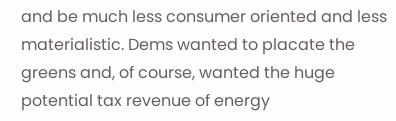and be much less consumer oriented and less materialistic. Dems wanted to placate the greens and, of course, wanted the huge potential tax revenue of energy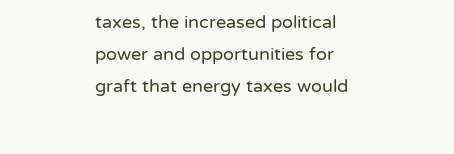taxes, the increased political power and opportunities for graft that energy taxes would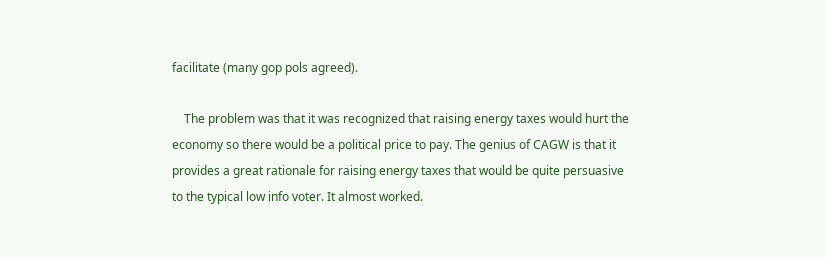facilitate (many gop pols agreed).

    The problem was that it was recognized that raising energy taxes would hurt the economy so there would be a political price to pay. The genius of CAGW is that it provides a great rationale for raising energy taxes that would be quite persuasive to the typical low info voter. It almost worked.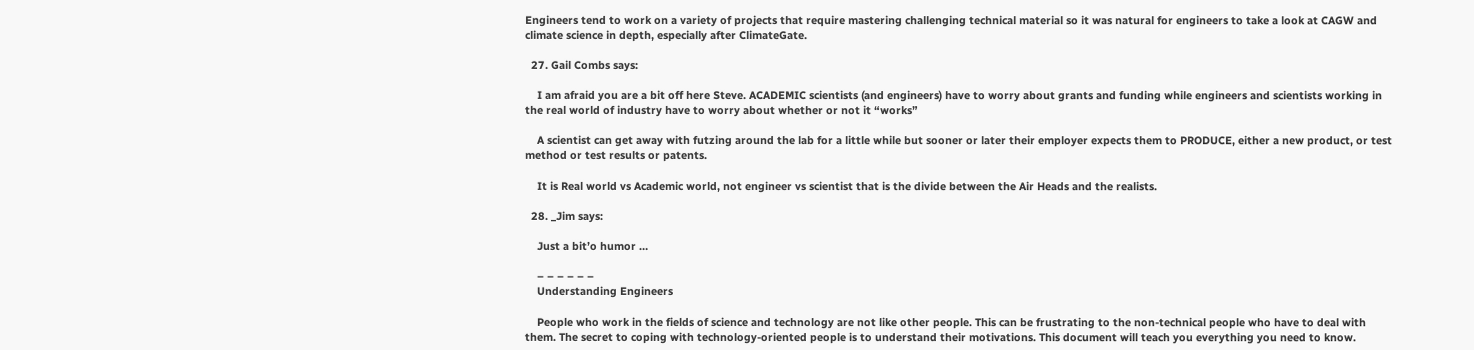Engineers tend to work on a variety of projects that require mastering challenging technical material so it was natural for engineers to take a look at CAGW and climate science in depth, especially after ClimateGate.

  27. Gail Combs says:

    I am afraid you are a bit off here Steve. ACADEMIC scientists (and engineers) have to worry about grants and funding while engineers and scientists working in the real world of industry have to worry about whether or not it “works”

    A scientist can get away with futzing around the lab for a little while but sooner or later their employer expects them to PRODUCE, either a new product, or test method or test results or patents.

    It is Real world vs Academic world, not engineer vs scientist that is the divide between the Air Heads and the realists.

  28. _Jim says:

    Just a bit’o humor …

    – – – – – –
    Understanding Engineers

    People who work in the fields of science and technology are not like other people. This can be frustrating to the non-technical people who have to deal with them. The secret to coping with technology-oriented people is to understand their motivations. This document will teach you everything you need to know.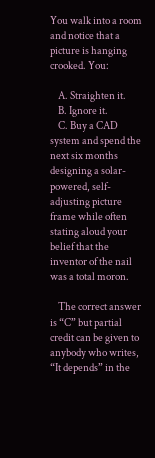You walk into a room and notice that a picture is hanging crooked. You:

    A. Straighten it.
    B. Ignore it.
    C. Buy a CAD system and spend the next six months designing a solar- powered, self-adjusting picture frame while often stating aloud your belief that the inventor of the nail was a total moron.

    The correct answer is “C” but partial credit can be given to anybody who writes, “It depends” in the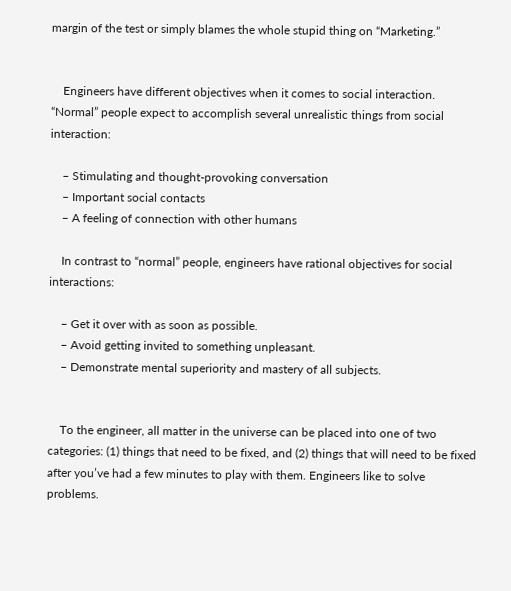margin of the test or simply blames the whole stupid thing on “Marketing.”


    Engineers have different objectives when it comes to social interaction. “Normal” people expect to accomplish several unrealistic things from social interaction:

    – Stimulating and thought-provoking conversation
    – Important social contacts
    – A feeling of connection with other humans

    In contrast to “normal” people, engineers have rational objectives for social interactions:

    – Get it over with as soon as possible.
    – Avoid getting invited to something unpleasant.
    – Demonstrate mental superiority and mastery of all subjects.


    To the engineer, all matter in the universe can be placed into one of two categories: (1) things that need to be fixed, and (2) things that will need to be fixed after you’ve had a few minutes to play with them. Engineers like to solve problems.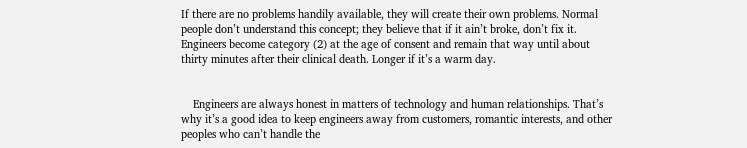If there are no problems handily available, they will create their own problems. Normal people don’t understand this concept; they believe that if it ain’t broke, don’t fix it. Engineers become category (2) at the age of consent and remain that way until about thirty minutes after their clinical death. Longer if it’s a warm day.


    Engineers are always honest in matters of technology and human relationships. That’s why it’s a good idea to keep engineers away from customers, romantic interests, and other peoples who can’t handle the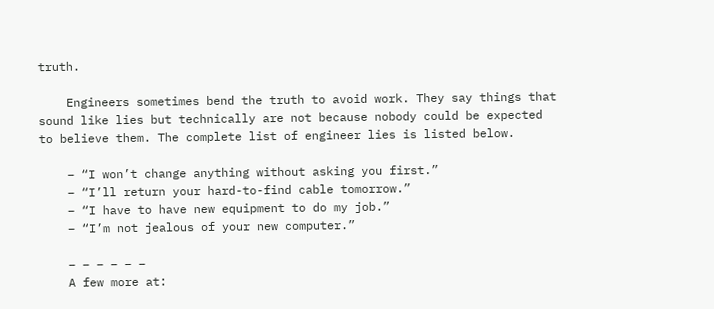truth.

    Engineers sometimes bend the truth to avoid work. They say things that sound like lies but technically are not because nobody could be expected to believe them. The complete list of engineer lies is listed below.

    – “I won’t change anything without asking you first.”
    – “I’ll return your hard-to-find cable tomorrow.”
    – “I have to have new equipment to do my job.”
    – “I’m not jealous of your new computer.”

    – – – – – –
    A few more at: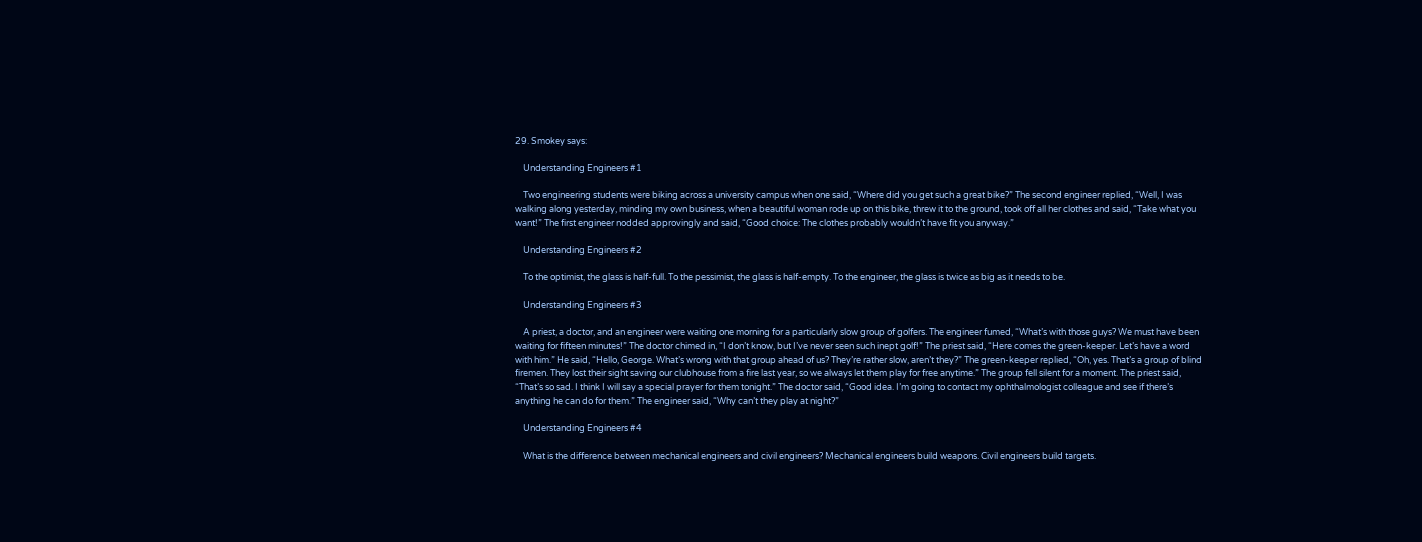29. Smokey says:

    Understanding Engineers #1

    Two engineering students were biking across a university campus when one said, “Where did you get such a great bike?” The second engineer replied, “Well, I was walking along yesterday, minding my own business, when a beautiful woman rode up on this bike, threw it to the ground, took off all her clothes and said, “Take what you want!” The first engineer nodded approvingly and said, “Good choice: The clothes probably wouldn’t have fit you anyway.”

    Understanding Engineers #2

    To the optimist, the glass is half-full. To the pessimist, the glass is half-empty. To the engineer, the glass is twice as big as it needs to be.

    Understanding Engineers #3

    A priest, a doctor, and an engineer were waiting one morning for a particularly slow group of golfers. The engineer fumed, “What’s with those guys? We must have been waiting for fifteen minutes!” The doctor chimed in, “I don’t know, but I’ve never seen such inept golf!” The priest said, “Here comes the green-keeper. Let’s have a word with him.” He said, “Hello, George. What’s wrong with that group ahead of us? They’re rather slow, aren’t they?” The green-keeper replied, “Oh, yes. That’s a group of blind firemen. They lost their sight saving our clubhouse from a fire last year, so we always let them play for free anytime.” The group fell silent for a moment. The priest said, “That’s so sad. I think I will say a special prayer for them tonight.” The doctor said, “Good idea. I’m going to contact my ophthalmologist colleague and see if there’s anything he can do for them.” The engineer said, “Why can’t they play at night?”

    Understanding Engineers #4

    What is the difference between mechanical engineers and civil engineers? Mechanical engineers build weapons. Civil engineers build targets.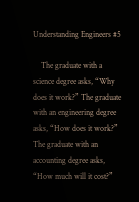Understanding Engineers #5

    The graduate with a science degree asks, “Why does it work?” The graduate with an engineering degree asks, “How does it work?” The graduate with an accounting degree asks, “How much will it cost?”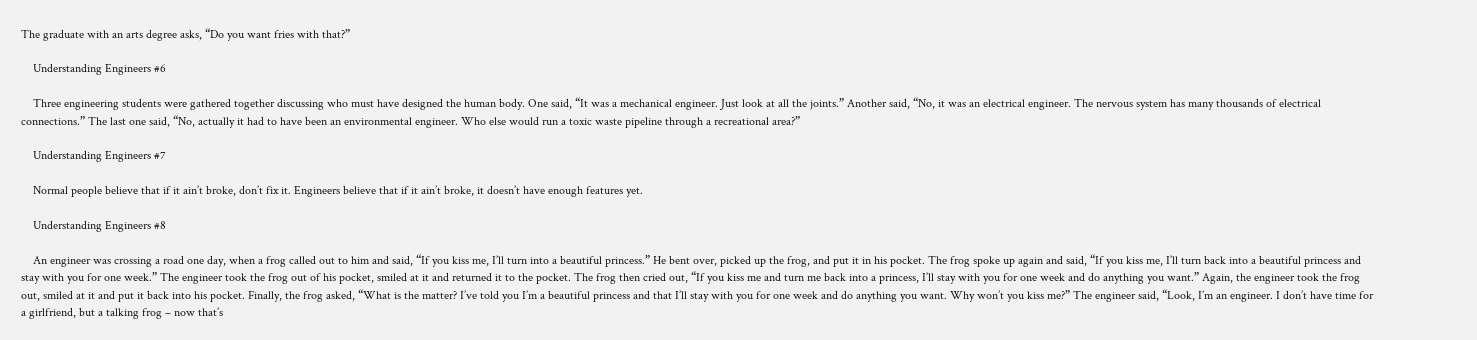The graduate with an arts degree asks, “Do you want fries with that?”

    Understanding Engineers #6

    Three engineering students were gathered together discussing who must have designed the human body. One said, “It was a mechanical engineer. Just look at all the joints.” Another said, “No, it was an electrical engineer. The nervous system has many thousands of electrical connections.” The last one said, “No, actually it had to have been an environmental engineer. Who else would run a toxic waste pipeline through a recreational area?”

    Understanding Engineers #7

    Normal people believe that if it ain’t broke, don’t fix it. Engineers believe that if it ain’t broke, it doesn’t have enough features yet.

    Understanding Engineers #8

    An engineer was crossing a road one day, when a frog called out to him and said, “If you kiss me, I’ll turn into a beautiful princess.” He bent over, picked up the frog, and put it in his pocket. The frog spoke up again and said, “If you kiss me, I’ll turn back into a beautiful princess and stay with you for one week.” The engineer took the frog out of his pocket, smiled at it and returned it to the pocket. The frog then cried out, “If you kiss me and turn me back into a princess, I’ll stay with you for one week and do anything you want.” Again, the engineer took the frog out, smiled at it and put it back into his pocket. Finally, the frog asked, “What is the matter? I’ve told you I’m a beautiful princess and that I’ll stay with you for one week and do anything you want. Why won’t you kiss me?” The engineer said, “Look, I’m an engineer. I don’t have time for a girlfriend, but a talking frog – now that’s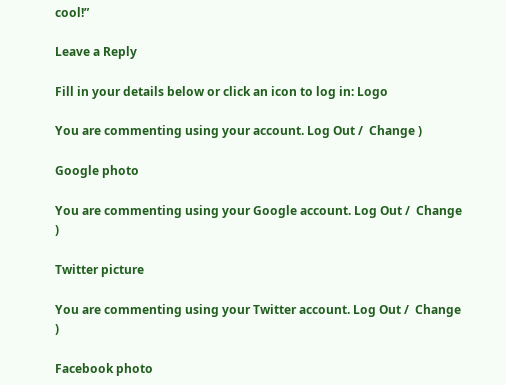cool!”

Leave a Reply

Fill in your details below or click an icon to log in: Logo

You are commenting using your account. Log Out /  Change )

Google photo

You are commenting using your Google account. Log Out /  Change )

Twitter picture

You are commenting using your Twitter account. Log Out /  Change )

Facebook photo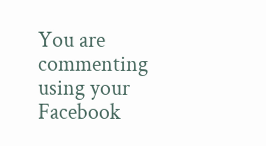You are commenting using your Facebook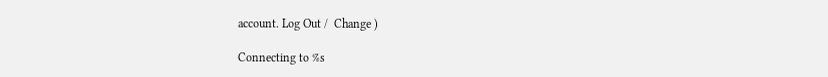account. Log Out /  Change )

Connecting to %s